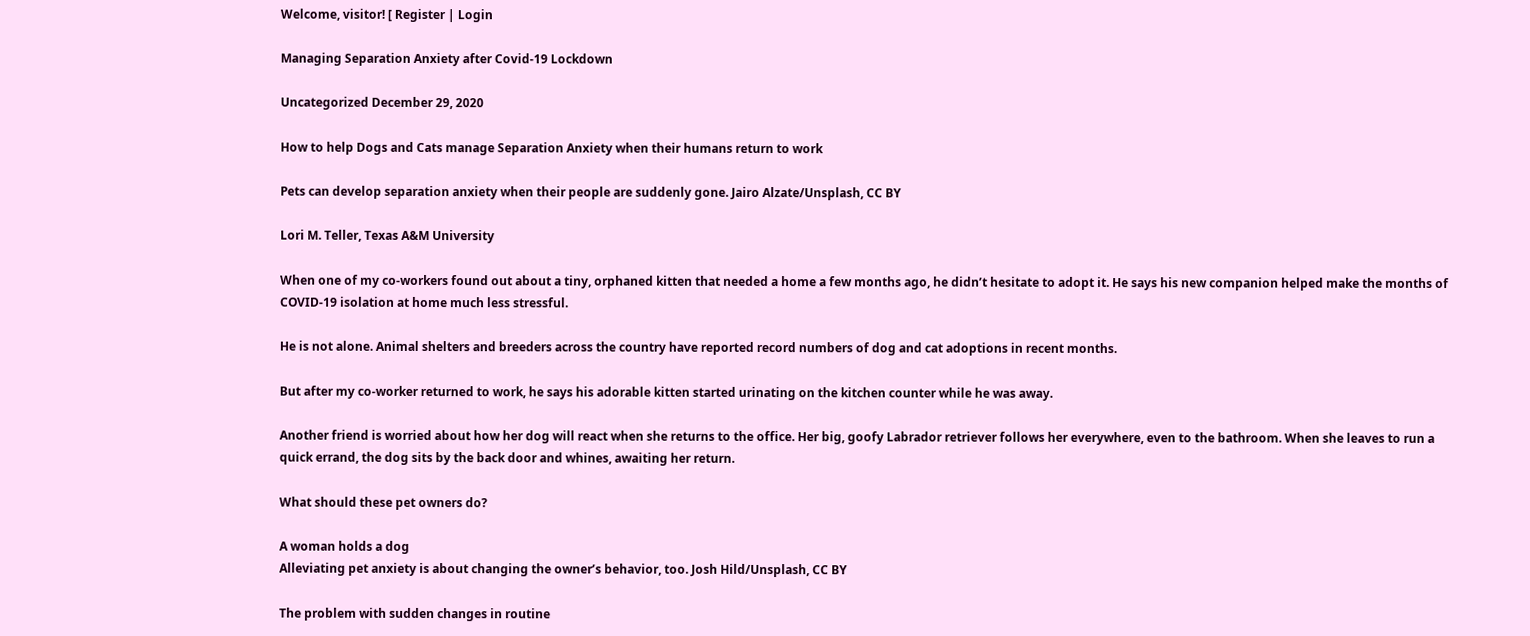Welcome, visitor! [ Register | Login

Managing Separation Anxiety after Covid-19 Lockdown

Uncategorized December 29, 2020

How to help Dogs and Cats manage Separation Anxiety when their humans return to work

Pets can develop separation anxiety when their people are suddenly gone. Jairo Alzate/Unsplash, CC BY

Lori M. Teller, Texas A&M University

When one of my co-workers found out about a tiny, orphaned kitten that needed a home a few months ago, he didn’t hesitate to adopt it. He says his new companion helped make the months of COVID-19 isolation at home much less stressful.

He is not alone. Animal shelters and breeders across the country have reported record numbers of dog and cat adoptions in recent months.

But after my co-worker returned to work, he says his adorable kitten started urinating on the kitchen counter while he was away.

Another friend is worried about how her dog will react when she returns to the office. Her big, goofy Labrador retriever follows her everywhere, even to the bathroom. When she leaves to run a quick errand, the dog sits by the back door and whines, awaiting her return.

What should these pet owners do?

A woman holds a dog
Alleviating pet anxiety is about changing the owner’s behavior, too. Josh Hild/Unsplash, CC BY

The problem with sudden changes in routine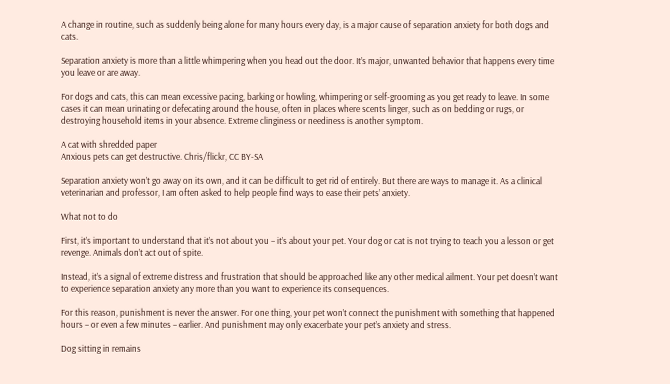A change in routine, such as suddenly being alone for many hours every day, is a major cause of separation anxiety for both dogs and cats.

Separation anxiety is more than a little whimpering when you head out the door. It’s major, unwanted behavior that happens every time you leave or are away.

For dogs and cats, this can mean excessive pacing, barking or howling, whimpering or self-grooming as you get ready to leave. In some cases it can mean urinating or defecating around the house, often in places where scents linger, such as on bedding or rugs, or destroying household items in your absence. Extreme clinginess or neediness is another symptom.

A cat with shredded paper
Anxious pets can get destructive. Chris/flickr, CC BY-SA

Separation anxiety won’t go away on its own, and it can be difficult to get rid of entirely. But there are ways to manage it. As a clinical veterinarian and professor, I am often asked to help people find ways to ease their pets’ anxiety.

What not to do

First, it’s important to understand that it’s not about you – it’s about your pet. Your dog or cat is not trying to teach you a lesson or get revenge. Animals don’t act out of spite.

Instead, it’s a signal of extreme distress and frustration that should be approached like any other medical ailment. Your pet doesn’t want to experience separation anxiety any more than you want to experience its consequences.

For this reason, punishment is never the answer. For one thing, your pet won’t connect the punishment with something that happened hours – or even a few minutes – earlier. And punishment may only exacerbate your pet’s anxiety and stress.

Dog sitting in remains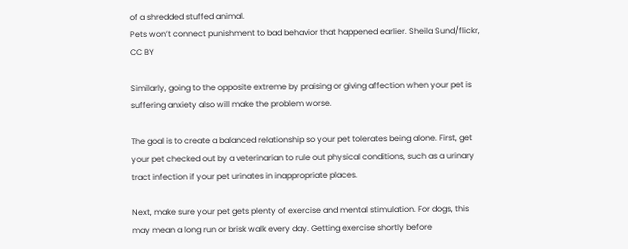of a shredded stuffed animal.
Pets won’t connect punishment to bad behavior that happened earlier. Sheila Sund/flickr, CC BY

Similarly, going to the opposite extreme by praising or giving affection when your pet is suffering anxiety also will make the problem worse.

The goal is to create a balanced relationship so your pet tolerates being alone. First, get your pet checked out by a veterinarian to rule out physical conditions, such as a urinary tract infection if your pet urinates in inappropriate places.

Next, make sure your pet gets plenty of exercise and mental stimulation. For dogs, this may mean a long run or brisk walk every day. Getting exercise shortly before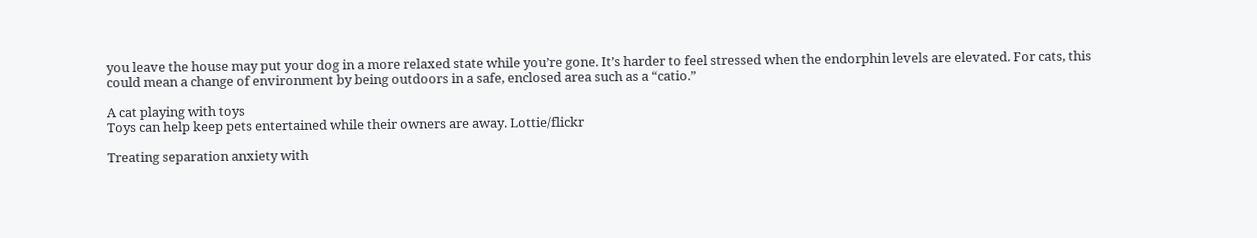you leave the house may put your dog in a more relaxed state while you’re gone. It’s harder to feel stressed when the endorphin levels are elevated. For cats, this could mean a change of environment by being outdoors in a safe, enclosed area such as a “catio.”

A cat playing with toys
Toys can help keep pets entertained while their owners are away. Lottie/flickr

Treating separation anxiety with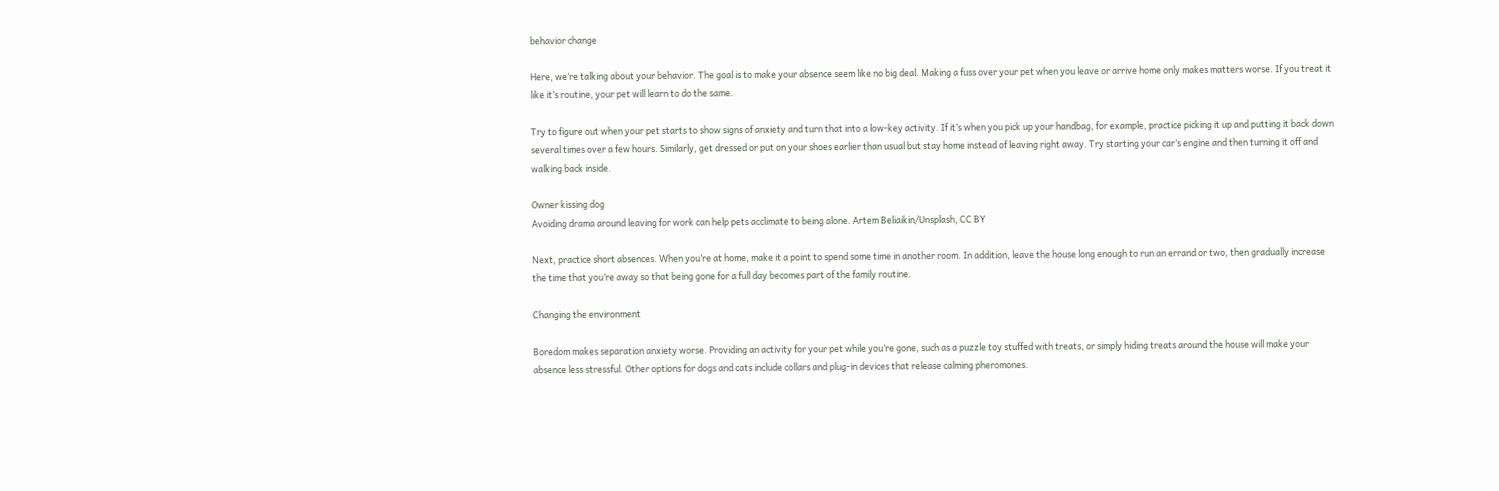behavior change

Here, we’re talking about your behavior. The goal is to make your absence seem like no big deal. Making a fuss over your pet when you leave or arrive home only makes matters worse. If you treat it like it’s routine, your pet will learn to do the same.

Try to figure out when your pet starts to show signs of anxiety and turn that into a low-key activity. If it’s when you pick up your handbag, for example, practice picking it up and putting it back down several times over a few hours. Similarly, get dressed or put on your shoes earlier than usual but stay home instead of leaving right away. Try starting your car’s engine and then turning it off and walking back inside.

Owner kissing dog
Avoiding drama around leaving for work can help pets acclimate to being alone. Artem Beliaikin/Unsplash, CC BY

Next, practice short absences. When you’re at home, make it a point to spend some time in another room. In addition, leave the house long enough to run an errand or two, then gradually increase the time that you’re away so that being gone for a full day becomes part of the family routine.

Changing the environment

Boredom makes separation anxiety worse. Providing an activity for your pet while you’re gone, such as a puzzle toy stuffed with treats, or simply hiding treats around the house will make your absence less stressful. Other options for dogs and cats include collars and plug-in devices that release calming pheromones.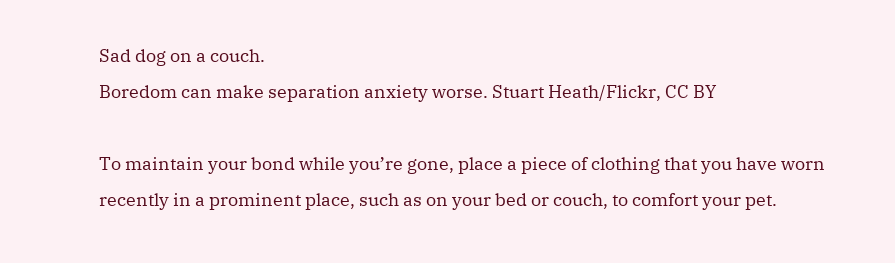Sad dog on a couch.
Boredom can make separation anxiety worse. Stuart Heath/Flickr, CC BY

To maintain your bond while you’re gone, place a piece of clothing that you have worn recently in a prominent place, such as on your bed or couch, to comfort your pet.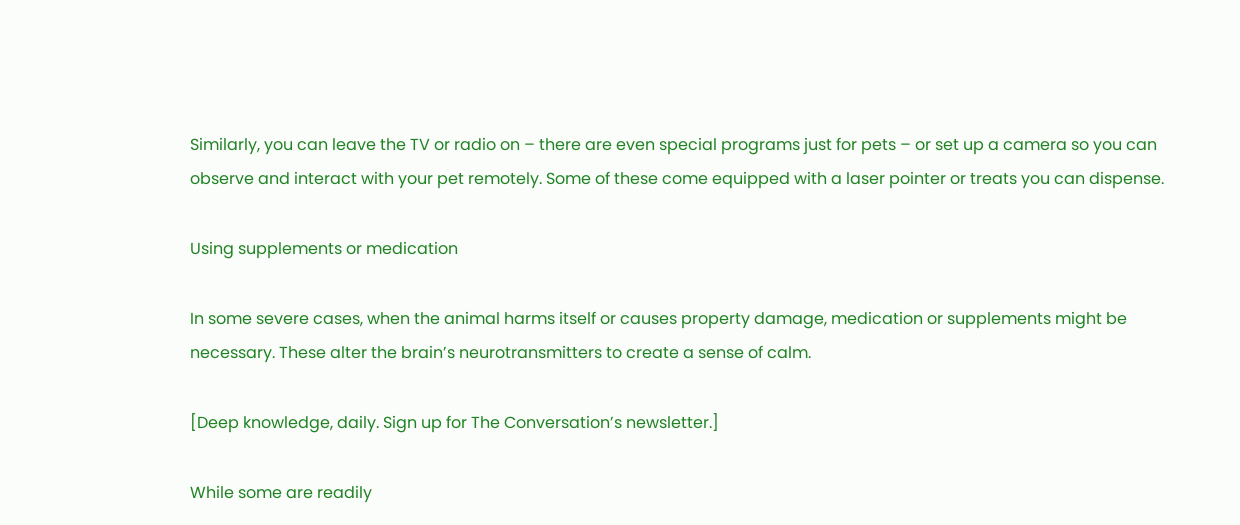Similarly, you can leave the TV or radio on – there are even special programs just for pets – or set up a camera so you can observe and interact with your pet remotely. Some of these come equipped with a laser pointer or treats you can dispense.

Using supplements or medication

In some severe cases, when the animal harms itself or causes property damage, medication or supplements might be necessary. These alter the brain’s neurotransmitters to create a sense of calm.

[Deep knowledge, daily. Sign up for The Conversation’s newsletter.]

While some are readily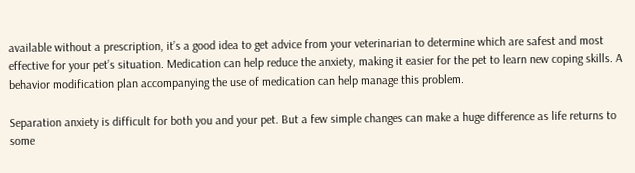available without a prescription, it’s a good idea to get advice from your veterinarian to determine which are safest and most effective for your pet’s situation. Medication can help reduce the anxiety, making it easier for the pet to learn new coping skills. A behavior modification plan accompanying the use of medication can help manage this problem.

Separation anxiety is difficult for both you and your pet. But a few simple changes can make a huge difference as life returns to some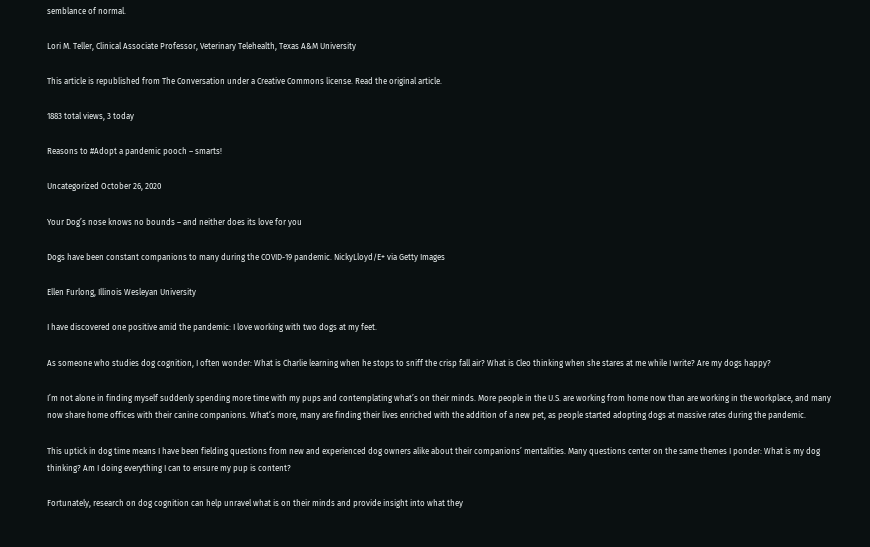semblance of normal.

Lori M. Teller, Clinical Associate Professor, Veterinary Telehealth, Texas A&M University

This article is republished from The Conversation under a Creative Commons license. Read the original article.

1883 total views, 3 today

Reasons to #Adopt a pandemic pooch – smarts!

Uncategorized October 26, 2020

Your Dog’s nose knows no bounds – and neither does its love for you

Dogs have been constant companions to many during the COVID-19 pandemic. NickyLloyd/E+ via Getty Images

Ellen Furlong, Illinois Wesleyan University

I have discovered one positive amid the pandemic: I love working with two dogs at my feet.

As someone who studies dog cognition, I often wonder: What is Charlie learning when he stops to sniff the crisp fall air? What is Cleo thinking when she stares at me while I write? Are my dogs happy?

I’m not alone in finding myself suddenly spending more time with my pups and contemplating what’s on their minds. More people in the U.S. are working from home now than are working in the workplace, and many now share home offices with their canine companions. What’s more, many are finding their lives enriched with the addition of a new pet, as people started adopting dogs at massive rates during the pandemic.

This uptick in dog time means I have been fielding questions from new and experienced dog owners alike about their companions’ mentalities. Many questions center on the same themes I ponder: What is my dog thinking? Am I doing everything I can to ensure my pup is content?

Fortunately, research on dog cognition can help unravel what is on their minds and provide insight into what they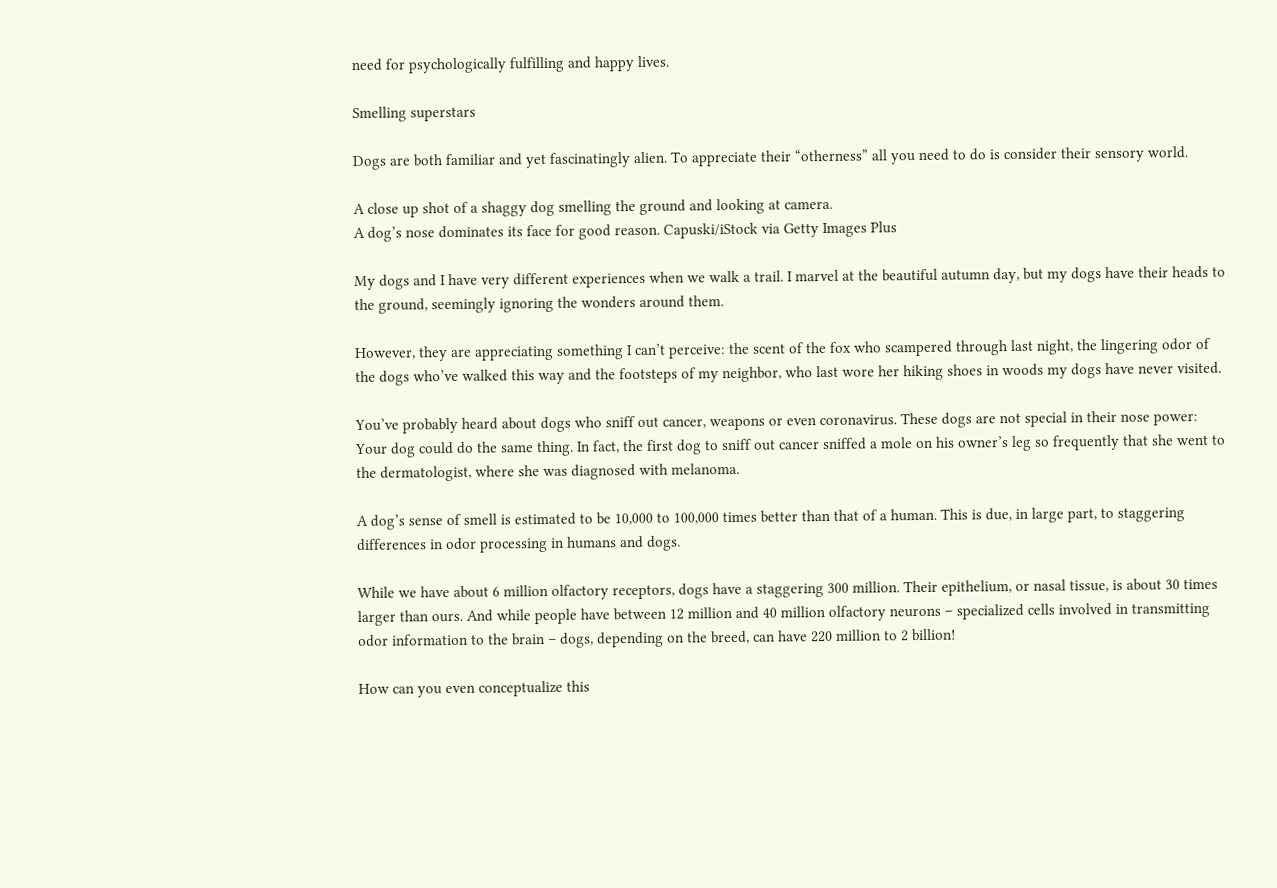need for psychologically fulfilling and happy lives.

Smelling superstars

Dogs are both familiar and yet fascinatingly alien. To appreciate their “otherness” all you need to do is consider their sensory world.

A close up shot of a shaggy dog smelling the ground and looking at camera.
A dog’s nose dominates its face for good reason. Capuski/iStock via Getty Images Plus

My dogs and I have very different experiences when we walk a trail. I marvel at the beautiful autumn day, but my dogs have their heads to the ground, seemingly ignoring the wonders around them.

However, they are appreciating something I can’t perceive: the scent of the fox who scampered through last night, the lingering odor of the dogs who’ve walked this way and the footsteps of my neighbor, who last wore her hiking shoes in woods my dogs have never visited.

You’ve probably heard about dogs who sniff out cancer, weapons or even coronavirus. These dogs are not special in their nose power: Your dog could do the same thing. In fact, the first dog to sniff out cancer sniffed a mole on his owner’s leg so frequently that she went to the dermatologist, where she was diagnosed with melanoma.

A dog’s sense of smell is estimated to be 10,000 to 100,000 times better than that of a human. This is due, in large part, to staggering differences in odor processing in humans and dogs.

While we have about 6 million olfactory receptors, dogs have a staggering 300 million. Their epithelium, or nasal tissue, is about 30 times larger than ours. And while people have between 12 million and 40 million olfactory neurons – specialized cells involved in transmitting odor information to the brain – dogs, depending on the breed, can have 220 million to 2 billion!

How can you even conceptualize this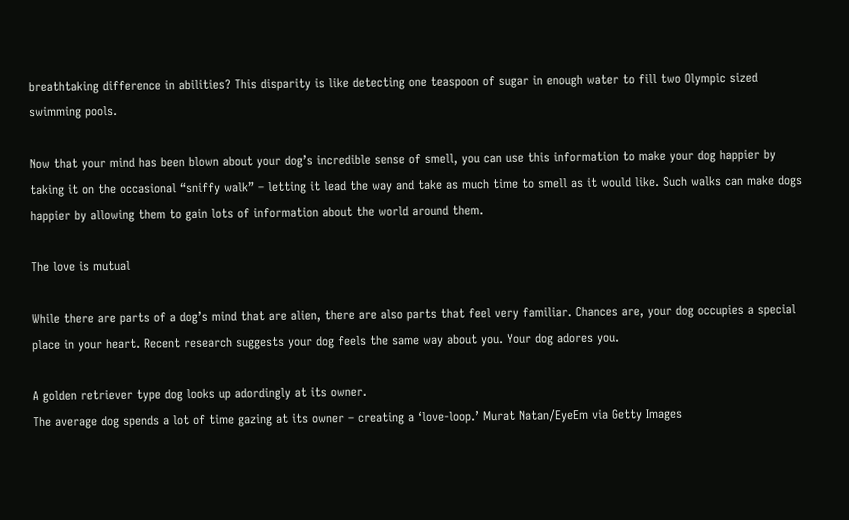breathtaking difference in abilities? This disparity is like detecting one teaspoon of sugar in enough water to fill two Olympic sized swimming pools.

Now that your mind has been blown about your dog’s incredible sense of smell, you can use this information to make your dog happier by taking it on the occasional “sniffy walk” – letting it lead the way and take as much time to smell as it would like. Such walks can make dogs happier by allowing them to gain lots of information about the world around them.

The love is mutual

While there are parts of a dog’s mind that are alien, there are also parts that feel very familiar. Chances are, your dog occupies a special place in your heart. Recent research suggests your dog feels the same way about you. Your dog adores you.

A golden retriever type dog looks up adordingly at its owner.
The average dog spends a lot of time gazing at its owner – creating a ‘love-loop.’ Murat Natan/EyeEm via Getty Images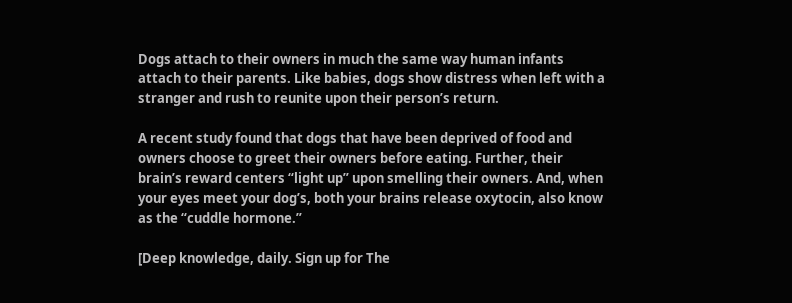Dogs attach to their owners in much the same way human infants attach to their parents. Like babies, dogs show distress when left with a stranger and rush to reunite upon their person’s return.

A recent study found that dogs that have been deprived of food and owners choose to greet their owners before eating. Further, their brain’s reward centers “light up” upon smelling their owners. And, when your eyes meet your dog’s, both your brains release oxytocin, also know as the “cuddle hormone.”

[Deep knowledge, daily. Sign up for The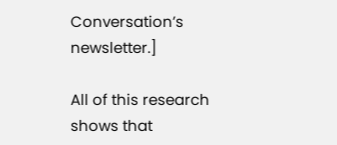Conversation’s newsletter.]

All of this research shows that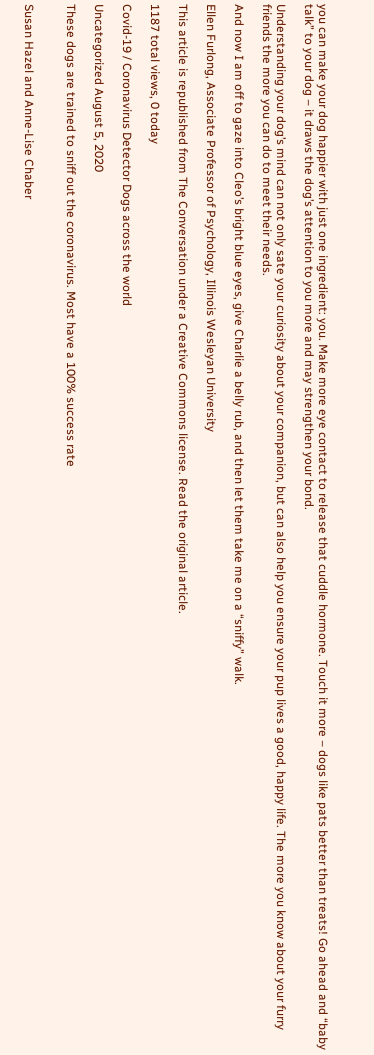you can make your dog happier with just one ingredient: you. Make more eye contact to release that cuddle hormone. Touch it more – dogs like pats better than treats! Go ahead and “baby talk” to your dog – it draws the dog’s attention to you more and may strengthen your bond.

Understanding your dog’s mind can not only sate your curiosity about your companion, but can also help you ensure your pup lives a good, happy life. The more you know about your furry friends the more you can do to meet their needs.

And now I am off to gaze into Cleo’s bright blue eyes, give Charlie a belly rub, and then let them take me on a “sniffy” walk.

Ellen Furlong, Associate Professor of Psychology, Illinois Wesleyan University

This article is republished from The Conversation under a Creative Commons license. Read the original article.

1187 total views, 0 today

Covid-19 / Coronavirus Detector Dogs across the world

Uncategorized August 5, 2020

These dogs are trained to sniff out the coronavirus. Most have a 100% success rate


Susan Hazel and Anne-Lise Chaber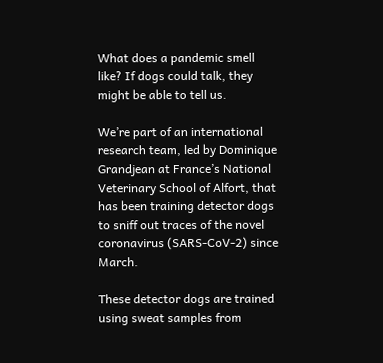What does a pandemic smell like? If dogs could talk, they might be able to tell us.

We’re part of an international research team, led by Dominique Grandjean at France’s National Veterinary School of Alfort, that has been training detector dogs to sniff out traces of the novel coronavirus (SARS-CoV-2) since March.

These detector dogs are trained using sweat samples from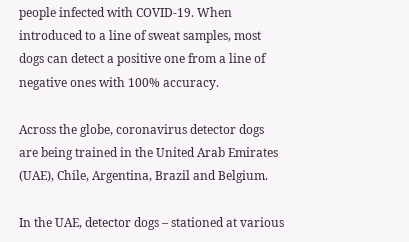people infected with COVID-19. When introduced to a line of sweat samples, most dogs can detect a positive one from a line of negative ones with 100% accuracy.

Across the globe, coronavirus detector dogs are being trained in the United Arab Emirates (UAE), Chile, Argentina, Brazil and Belgium.

In the UAE, detector dogs – stationed at various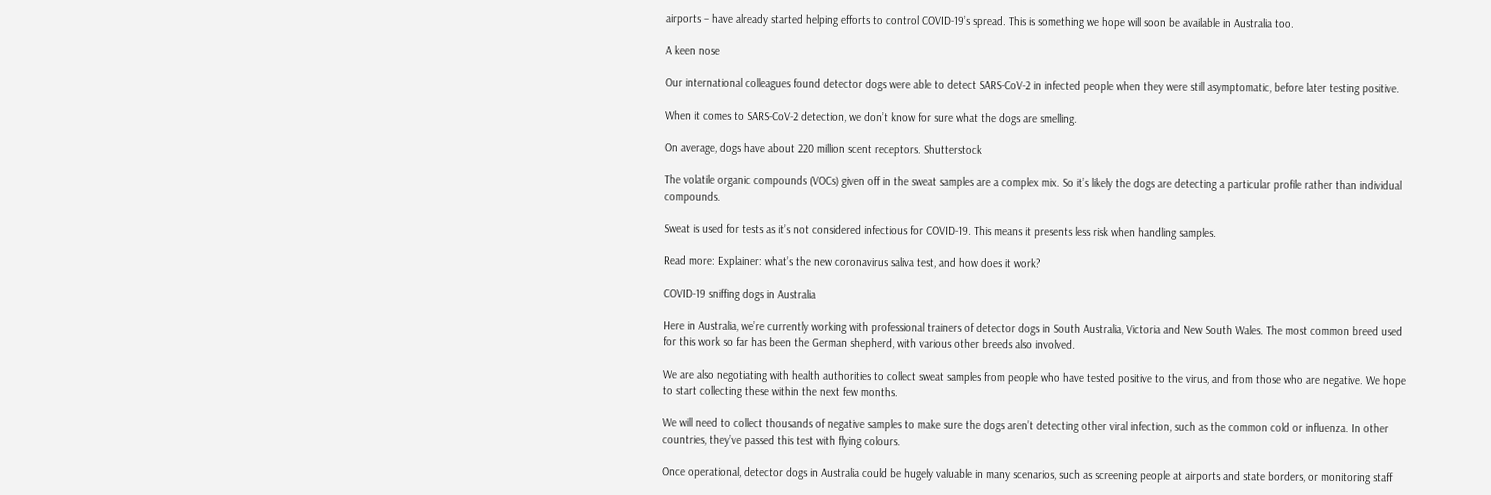airports – have already started helping efforts to control COVID-19’s spread. This is something we hope will soon be available in Australia too.

A keen nose

Our international colleagues found detector dogs were able to detect SARS-CoV-2 in infected people when they were still asymptomatic, before later testing positive.

When it comes to SARS-CoV-2 detection, we don’t know for sure what the dogs are smelling.

On average, dogs have about 220 million scent receptors. Shutterstock

The volatile organic compounds (VOCs) given off in the sweat samples are a complex mix. So it’s likely the dogs are detecting a particular profile rather than individual compounds.

Sweat is used for tests as it’s not considered infectious for COVID-19. This means it presents less risk when handling samples.

Read more: Explainer: what’s the new coronavirus saliva test, and how does it work?

COVID-19 sniffing dogs in Australia

Here in Australia, we’re currently working with professional trainers of detector dogs in South Australia, Victoria and New South Wales. The most common breed used for this work so far has been the German shepherd, with various other breeds also involved.

We are also negotiating with health authorities to collect sweat samples from people who have tested positive to the virus, and from those who are negative. We hope to start collecting these within the next few months.

We will need to collect thousands of negative samples to make sure the dogs aren’t detecting other viral infection, such as the common cold or influenza. In other countries, they’ve passed this test with flying colours.

Once operational, detector dogs in Australia could be hugely valuable in many scenarios, such as screening people at airports and state borders, or monitoring staff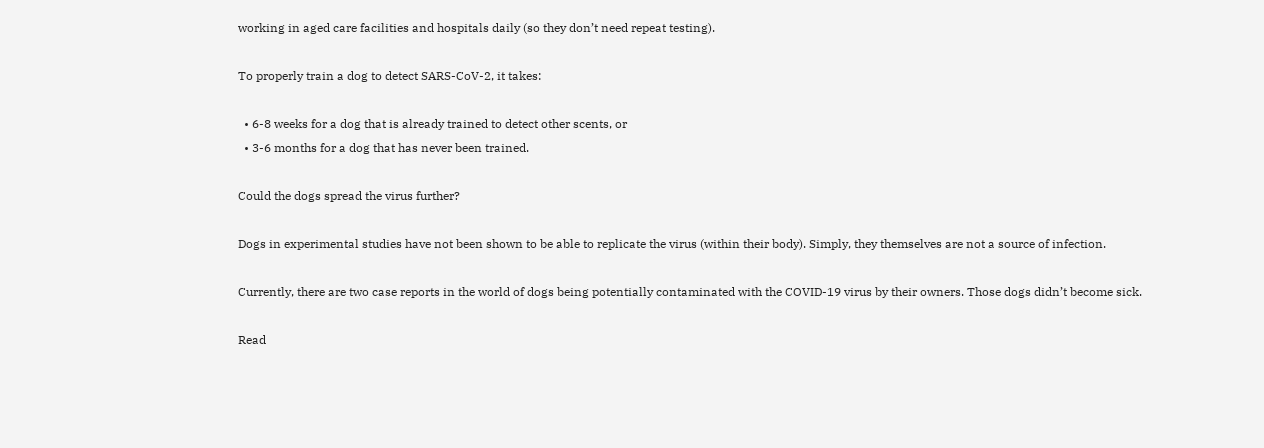working in aged care facilities and hospitals daily (so they don’t need repeat testing).

To properly train a dog to detect SARS-CoV-2, it takes:

  • 6-8 weeks for a dog that is already trained to detect other scents, or
  • 3-6 months for a dog that has never been trained.

Could the dogs spread the virus further?

Dogs in experimental studies have not been shown to be able to replicate the virus (within their body). Simply, they themselves are not a source of infection.

Currently, there are two case reports in the world of dogs being potentially contaminated with the COVID-19 virus by their owners. Those dogs didn’t become sick.

Read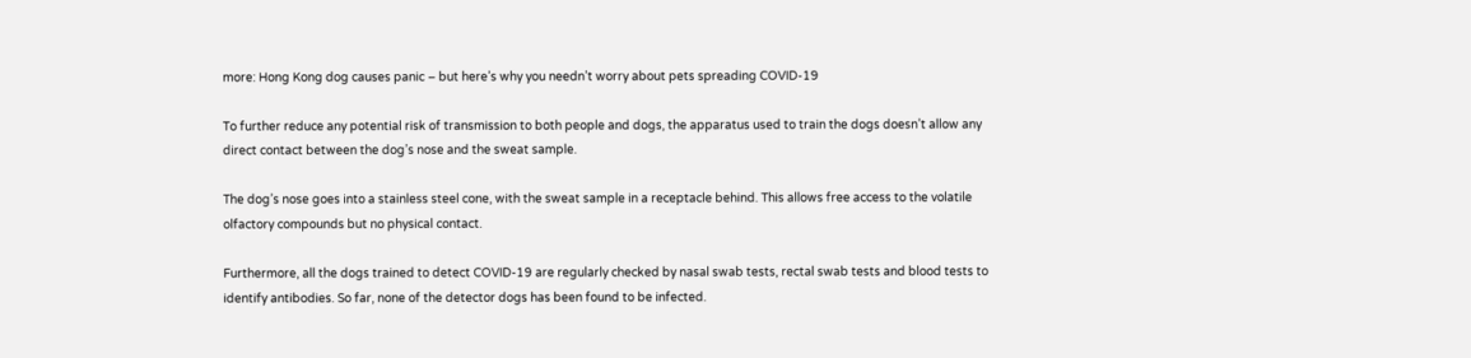more: Hong Kong dog causes panic – but here’s why you needn’t worry about pets spreading COVID-19

To further reduce any potential risk of transmission to both people and dogs, the apparatus used to train the dogs doesn’t allow any direct contact between the dog’s nose and the sweat sample.

The dog’s nose goes into a stainless steel cone, with the sweat sample in a receptacle behind. This allows free access to the volatile olfactory compounds but no physical contact.

Furthermore, all the dogs trained to detect COVID-19 are regularly checked by nasal swab tests, rectal swab tests and blood tests to identify antibodies. So far, none of the detector dogs has been found to be infected.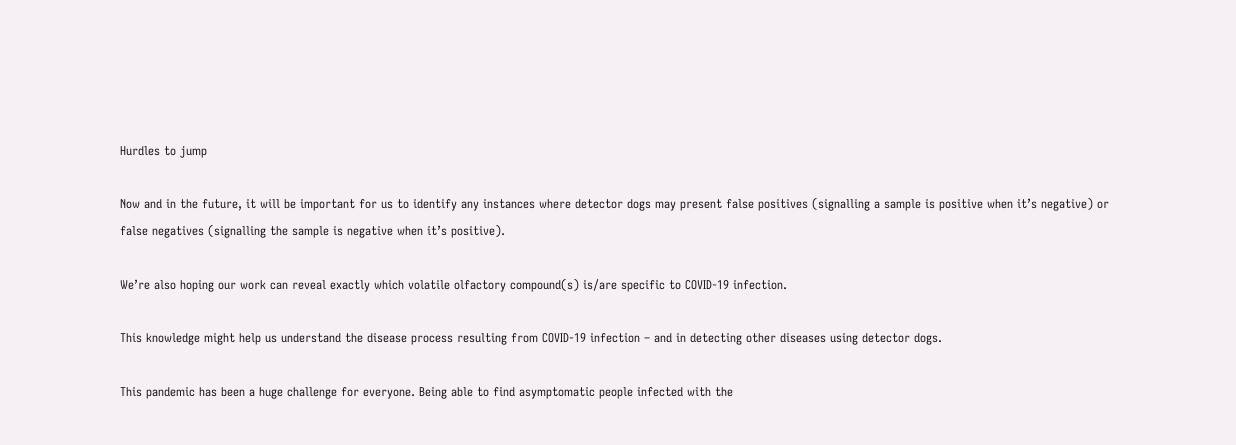Hurdles to jump

Now and in the future, it will be important for us to identify any instances where detector dogs may present false positives (signalling a sample is positive when it’s negative) or false negatives (signalling the sample is negative when it’s positive).

We’re also hoping our work can reveal exactly which volatile olfactory compound(s) is/are specific to COVID-19 infection.

This knowledge might help us understand the disease process resulting from COVID-19 infection – and in detecting other diseases using detector dogs.

This pandemic has been a huge challenge for everyone. Being able to find asymptomatic people infected with the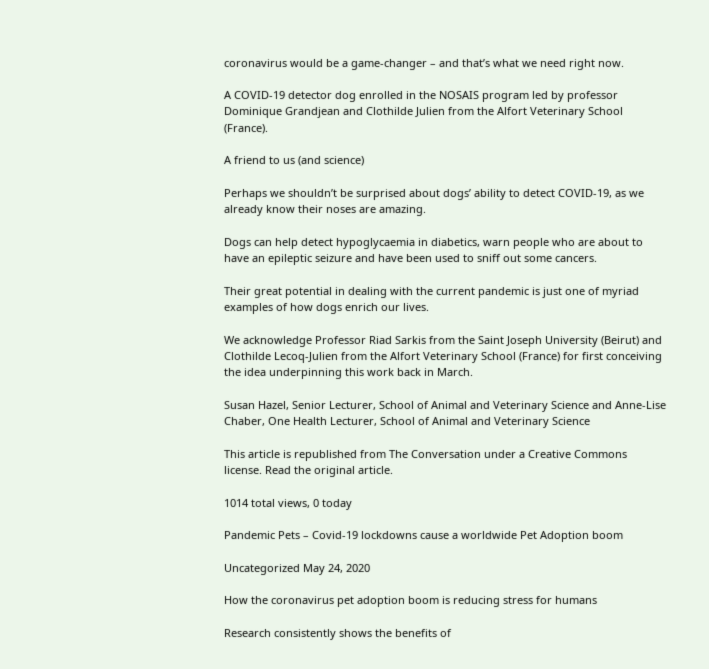coronavirus would be a game-changer – and that’s what we need right now.

A COVID-19 detector dog enrolled in the NOSAIS program led by professor Dominique Grandjean and Clothilde Julien from the Alfort Veterinary School (France).

A friend to us (and science)

Perhaps we shouldn’t be surprised about dogs’ ability to detect COVID-19, as we already know their noses are amazing.

Dogs can help detect hypoglycaemia in diabetics, warn people who are about to have an epileptic seizure and have been used to sniff out some cancers.

Their great potential in dealing with the current pandemic is just one of myriad examples of how dogs enrich our lives.

We acknowledge Professor Riad Sarkis from the Saint Joseph University (Beirut) and Clothilde Lecoq-Julien from the Alfort Veterinary School (France) for first conceiving the idea underpinning this work back in March.

Susan Hazel, Senior Lecturer, School of Animal and Veterinary Science and Anne-Lise Chaber, One Health Lecturer, School of Animal and Veterinary Science

This article is republished from The Conversation under a Creative Commons license. Read the original article.

1014 total views, 0 today

Pandemic Pets – Covid-19 lockdowns cause a worldwide Pet Adoption boom

Uncategorized May 24, 2020

How the coronavirus pet adoption boom is reducing stress for humans

Research consistently shows the benefits of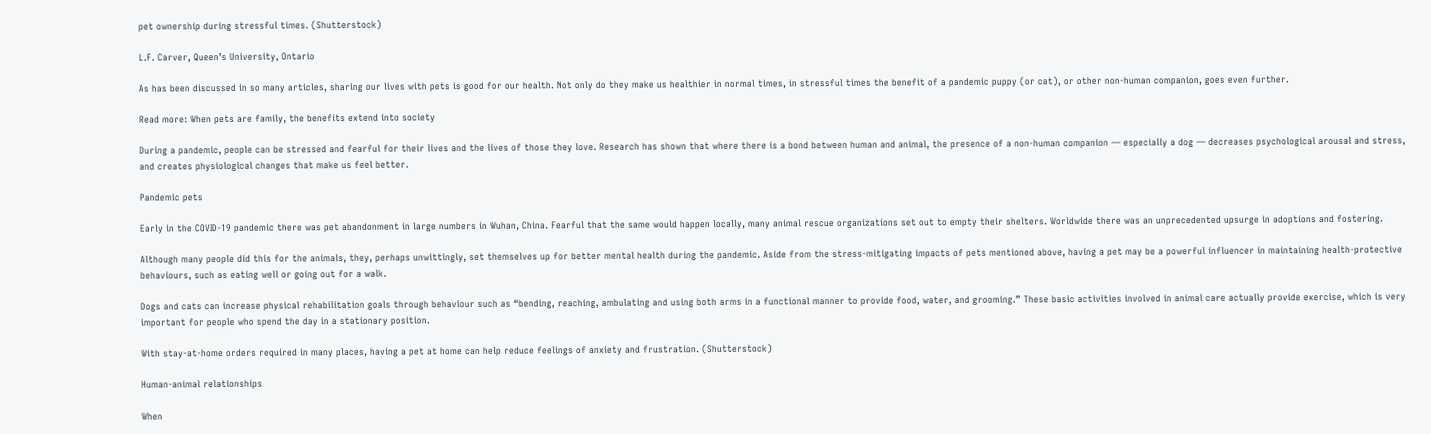pet ownership during stressful times. (Shutterstock)

L.F. Carver, Queen’s University, Ontario

As has been discussed in so many articles, sharing our lives with pets is good for our health. Not only do they make us healthier in normal times, in stressful times the benefit of a pandemic puppy (or cat), or other non-human companion, goes even further.

Read more: When pets are family, the benefits extend into society

During a pandemic, people can be stressed and fearful for their lives and the lives of those they love. Research has shown that where there is a bond between human and animal, the presence of a non-human companion — especially a dog — decreases psychological arousal and stress, and creates physiological changes that make us feel better.

Pandemic pets

Early in the COVID-19 pandemic there was pet abandonment in large numbers in Wuhan, China. Fearful that the same would happen locally, many animal rescue organizations set out to empty their shelters. Worldwide there was an unprecedented upsurge in adoptions and fostering.

Although many people did this for the animals, they, perhaps unwittingly, set themselves up for better mental health during the pandemic. Aside from the stress-mitigating impacts of pets mentioned above, having a pet may be a powerful influencer in maintaining health-protective behaviours, such as eating well or going out for a walk.

Dogs and cats can increase physical rehabilitation goals through behaviour such as “bending, reaching, ambulating and using both arms in a functional manner to provide food, water, and grooming.” These basic activities involved in animal care actually provide exercise, which is very important for people who spend the day in a stationary position.

With stay-at-home orders required in many places, having a pet at home can help reduce feelings of anxiety and frustration. (Shutterstock)

Human-animal relationships

When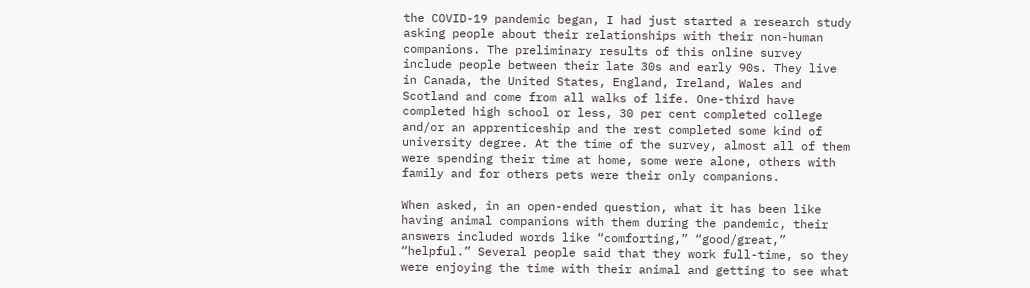the COVID-19 pandemic began, I had just started a research study asking people about their relationships with their non-human companions. The preliminary results of this online survey include people between their late 30s and early 90s. They live in Canada, the United States, England, Ireland, Wales and Scotland and come from all walks of life. One-third have completed high school or less, 30 per cent completed college and/or an apprenticeship and the rest completed some kind of university degree. At the time of the survey, almost all of them were spending their time at home, some were alone, others with family and for others pets were their only companions.

When asked, in an open-ended question, what it has been like having animal companions with them during the pandemic, their answers included words like “comforting,” “good/great,” “helpful.” Several people said that they work full-time, so they were enjoying the time with their animal and getting to see what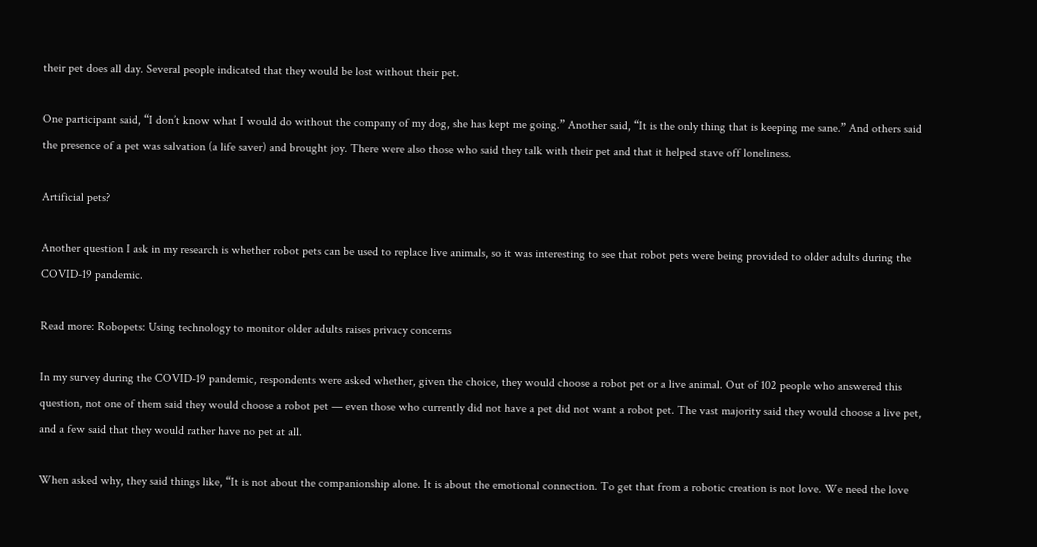their pet does all day. Several people indicated that they would be lost without their pet.

One participant said, “I don’t know what I would do without the company of my dog, she has kept me going.” Another said, “It is the only thing that is keeping me sane.” And others said the presence of a pet was salvation (a life saver) and brought joy. There were also those who said they talk with their pet and that it helped stave off loneliness.

Artificial pets?

Another question I ask in my research is whether robot pets can be used to replace live animals, so it was interesting to see that robot pets were being provided to older adults during the COVID-19 pandemic.

Read more: Robopets: Using technology to monitor older adults raises privacy concerns

In my survey during the COVID-19 pandemic, respondents were asked whether, given the choice, they would choose a robot pet or a live animal. Out of 102 people who answered this question, not one of them said they would choose a robot pet — even those who currently did not have a pet did not want a robot pet. The vast majority said they would choose a live pet, and a few said that they would rather have no pet at all.

When asked why, they said things like, “It is not about the companionship alone. It is about the emotional connection. To get that from a robotic creation is not love. We need the love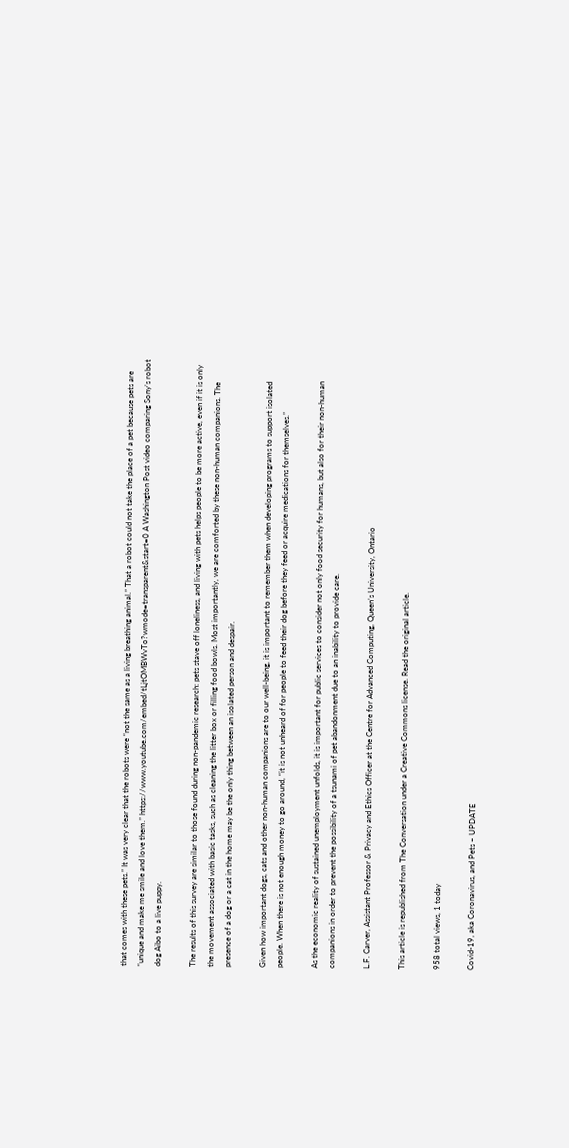that comes with these pets.” It was very clear that the robots were “not the same as a living breathing animal.” That a robot could not take the place of a pet because pets are “unique and make me smile and love them.” https://www.youtube.com/embed/tLjtOMBWvTo?wmode=transparent&start=0 A Washington Post video comparing Sony’s robot dog Aibo to a live puppy.

The results of this survey are similar to those found during non-pandemic research: pets stave off loneliness, and living with pets helps people to be more active, even if it is only the movement associated with basic tasks, such as cleaning the litter box or filling food bowls. Most importantly, we are comforted by these non-human companions. The presence of a dog or a cat in the home may be the only thing between an isolated person and despair.

Given how important dogs, cats and other non-human companions are to our well-being, it is important to remember them when developing programs to support isolated people. When there is not enough money to go around, “it is not unheard of for people to feed their dog before they feed or acquire medications for themselves.”

As the economic reality of sustained unemployment unfolds, it is important for public services to consider not only food security for humans, but also for their non-human companions in order to prevent the possibility of a tsunami of pet abandonment due to an inability to provide care.

L.F. Carver, Assistant Professor & Privacy and Ethics Officer at the Centre for Advanced Computing, Queen’s University, Ontario

This article is republished from The Conversation under a Creative Commons license. Read the original article.

958 total views, 1 today

Covid-19, aka Coronavirus, and Pets – UPDATE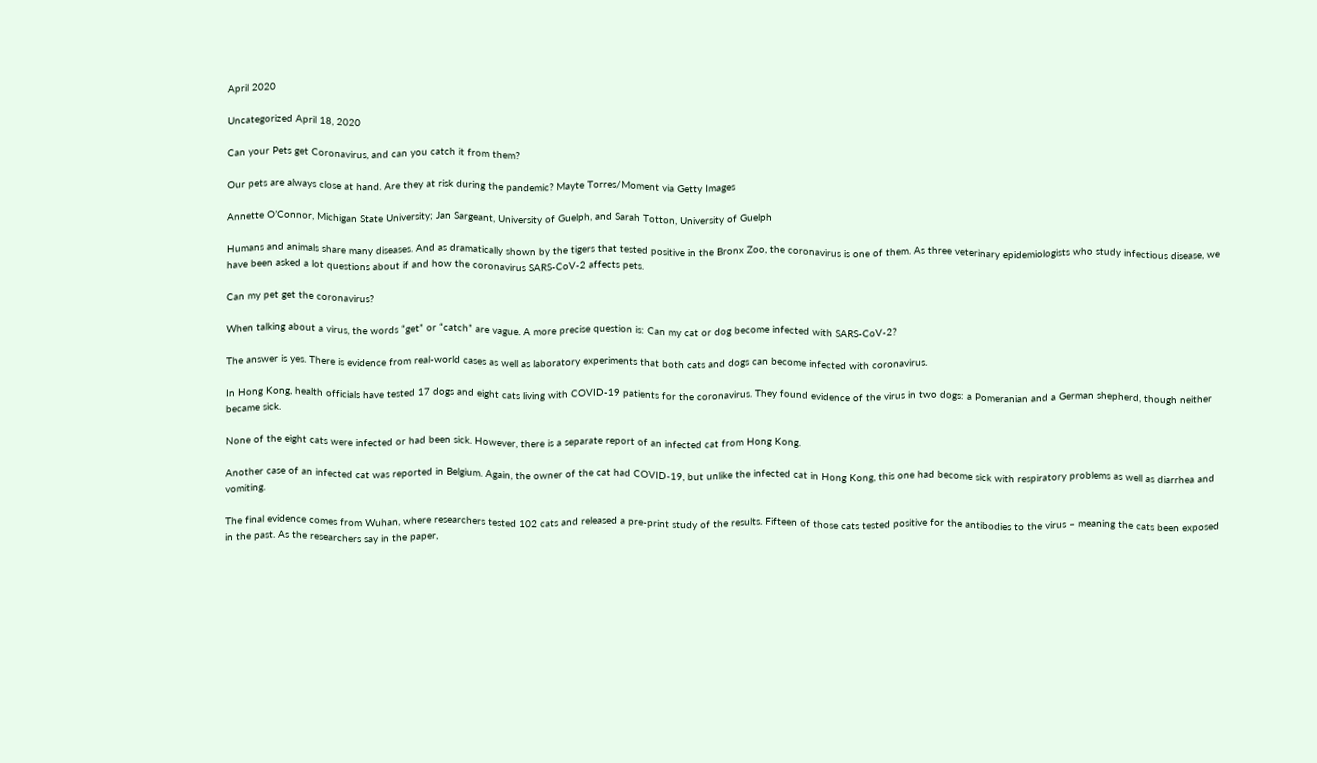April 2020

Uncategorized April 18, 2020

Can your Pets get Coronavirus, and can you catch it from them?

Our pets are always close at hand. Are they at risk during the pandemic? Mayte Torres/Moment via Getty Images

Annette O’Connor, Michigan State University; Jan Sargeant, University of Guelph, and Sarah Totton, University of Guelph

Humans and animals share many diseases. And as dramatically shown by the tigers that tested positive in the Bronx Zoo, the coronavirus is one of them. As three veterinary epidemiologists who study infectious disease, we have been asked a lot questions about if and how the coronavirus SARS-CoV-2 affects pets.

Can my pet get the coronavirus?

When talking about a virus, the words “get” or “catch” are vague. A more precise question is: Can my cat or dog become infected with SARS-CoV-2?

The answer is yes. There is evidence from real-world cases as well as laboratory experiments that both cats and dogs can become infected with coronavirus.

In Hong Kong, health officials have tested 17 dogs and eight cats living with COVID-19 patients for the coronavirus. They found evidence of the virus in two dogs: a Pomeranian and a German shepherd, though neither became sick.

None of the eight cats were infected or had been sick. However, there is a separate report of an infected cat from Hong Kong.

Another case of an infected cat was reported in Belgium. Again, the owner of the cat had COVID-19, but unlike the infected cat in Hong Kong, this one had become sick with respiratory problems as well as diarrhea and vomiting.

The final evidence comes from Wuhan, where researchers tested 102 cats and released a pre-print study of the results. Fifteen of those cats tested positive for the antibodies to the virus – meaning the cats been exposed in the past. As the researchers say in the paper,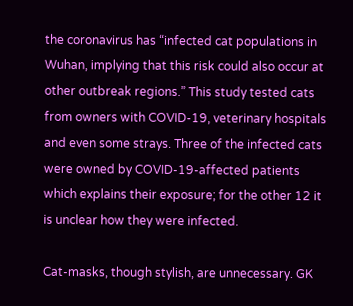the coronavirus has “infected cat populations in Wuhan, implying that this risk could also occur at other outbreak regions.” This study tested cats from owners with COVID-19, veterinary hospitals and even some strays. Three of the infected cats were owned by COVID-19-affected patients which explains their exposure; for the other 12 it is unclear how they were infected.

Cat-masks, though stylish, are unnecessary. GK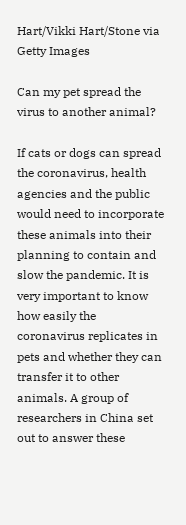Hart/Vikki Hart/Stone via Getty Images

Can my pet spread the virus to another animal?

If cats or dogs can spread the coronavirus, health agencies and the public would need to incorporate these animals into their planning to contain and slow the pandemic. It is very important to know how easily the coronavirus replicates in pets and whether they can transfer it to other animals. A group of researchers in China set out to answer these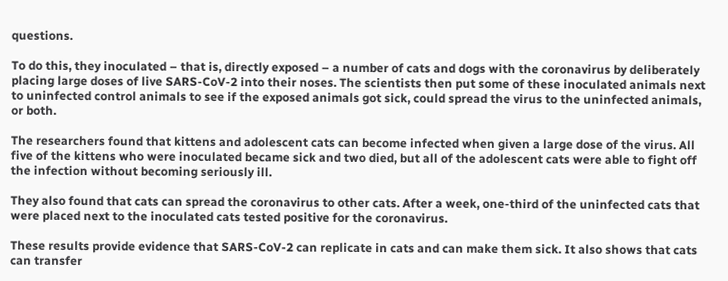questions.

To do this, they inoculated – that is, directly exposed – a number of cats and dogs with the coronavirus by deliberately placing large doses of live SARS-CoV-2 into their noses. The scientists then put some of these inoculated animals next to uninfected control animals to see if the exposed animals got sick, could spread the virus to the uninfected animals, or both.

The researchers found that kittens and adolescent cats can become infected when given a large dose of the virus. All five of the kittens who were inoculated became sick and two died, but all of the adolescent cats were able to fight off the infection without becoming seriously ill.

They also found that cats can spread the coronavirus to other cats. After a week, one-third of the uninfected cats that were placed next to the inoculated cats tested positive for the coronavirus.

These results provide evidence that SARS-CoV-2 can replicate in cats and can make them sick. It also shows that cats can transfer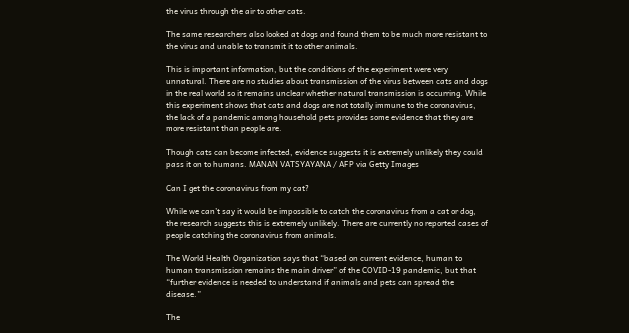the virus through the air to other cats.

The same researchers also looked at dogs and found them to be much more resistant to the virus and unable to transmit it to other animals.

This is important information, but the conditions of the experiment were very unnatural. There are no studies about transmission of the virus between cats and dogs in the real world so it remains unclear whether natural transmission is occurring. While this experiment shows that cats and dogs are not totally immune to the coronavirus, the lack of a pandemic among household pets provides some evidence that they are more resistant than people are.

Though cats can become infected, evidence suggests it is extremely unlikely they could pass it on to humans. MANAN VATSYAYANA / AFP via Getty Images

Can I get the coronavirus from my cat?

While we can’t say it would be impossible to catch the coronavirus from a cat or dog, the research suggests this is extremely unlikely. There are currently no reported cases of people catching the coronavirus from animals.

The World Health Organization says that “based on current evidence, human to human transmission remains the main driver” of the COVID-19 pandemic, but that “further evidence is needed to understand if animals and pets can spread the disease.”

The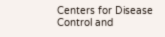Centers for Disease Control and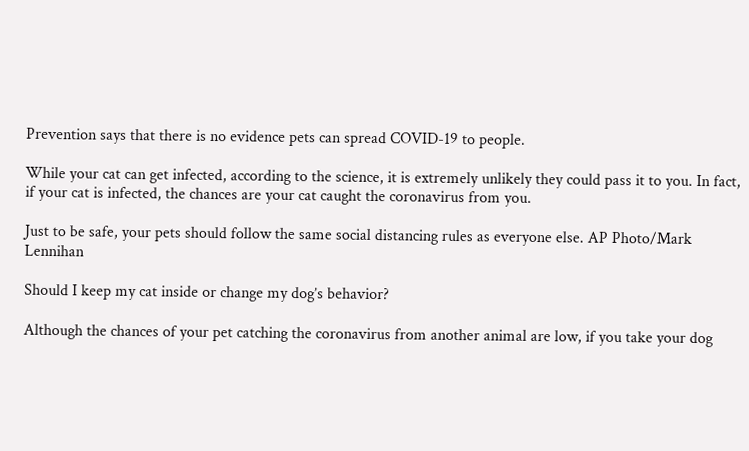Prevention says that there is no evidence pets can spread COVID-19 to people.

While your cat can get infected, according to the science, it is extremely unlikely they could pass it to you. In fact, if your cat is infected, the chances are your cat caught the coronavirus from you.

Just to be safe, your pets should follow the same social distancing rules as everyone else. AP Photo/Mark Lennihan

Should I keep my cat inside or change my dog’s behavior?

Although the chances of your pet catching the coronavirus from another animal are low, if you take your dog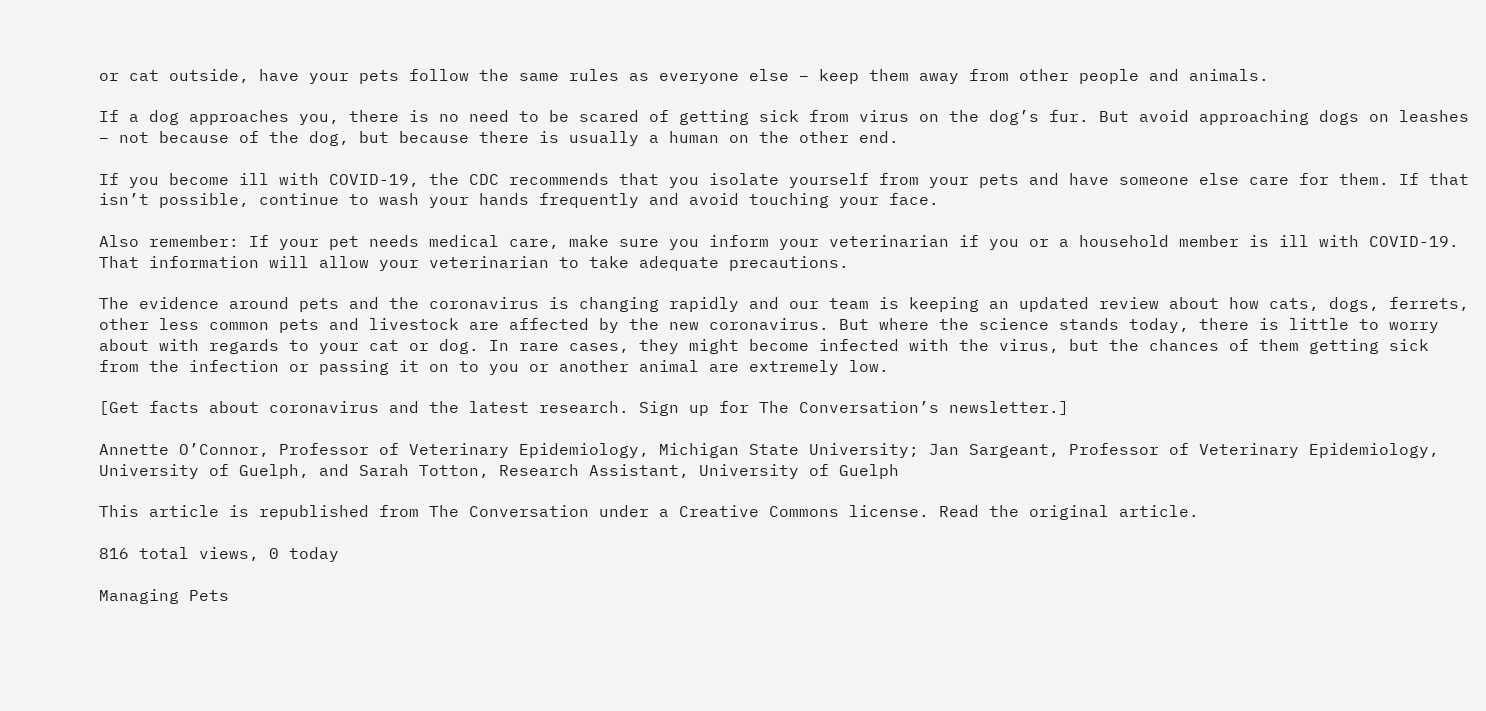or cat outside, have your pets follow the same rules as everyone else – keep them away from other people and animals.

If a dog approaches you, there is no need to be scared of getting sick from virus on the dog’s fur. But avoid approaching dogs on leashes – not because of the dog, but because there is usually a human on the other end.

If you become ill with COVID-19, the CDC recommends that you isolate yourself from your pets and have someone else care for them. If that isn’t possible, continue to wash your hands frequently and avoid touching your face.

Also remember: If your pet needs medical care, make sure you inform your veterinarian if you or a household member is ill with COVID-19. That information will allow your veterinarian to take adequate precautions.

The evidence around pets and the coronavirus is changing rapidly and our team is keeping an updated review about how cats, dogs, ferrets, other less common pets and livestock are affected by the new coronavirus. But where the science stands today, there is little to worry about with regards to your cat or dog. In rare cases, they might become infected with the virus, but the chances of them getting sick from the infection or passing it on to you or another animal are extremely low.

[Get facts about coronavirus and the latest research. Sign up for The Conversation’s newsletter.]

Annette O’Connor, Professor of Veterinary Epidemiology, Michigan State University; Jan Sargeant, Professor of Veterinary Epidemiology, University of Guelph, and Sarah Totton, Research Assistant, University of Guelph

This article is republished from The Conversation under a Creative Commons license. Read the original article.

816 total views, 0 today

Managing Pets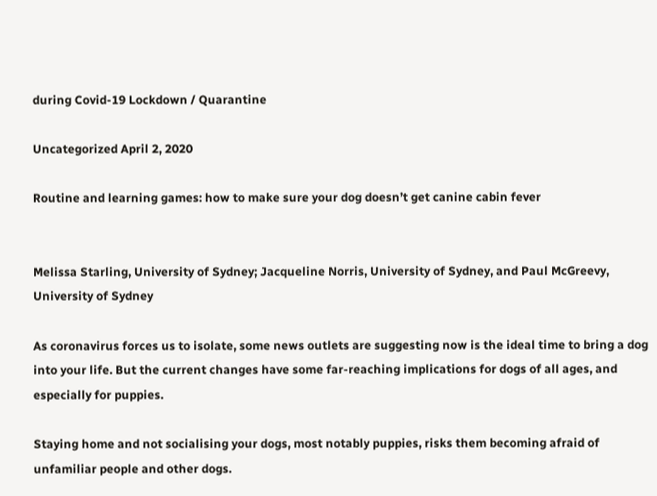during Covid-19 Lockdown / Quarantine

Uncategorized April 2, 2020

Routine and learning games: how to make sure your dog doesn’t get canine cabin fever


Melissa Starling, University of Sydney; Jacqueline Norris, University of Sydney, and Paul McGreevy, University of Sydney

As coronavirus forces us to isolate, some news outlets are suggesting now is the ideal time to bring a dog into your life. But the current changes have some far-reaching implications for dogs of all ages, and especially for puppies.

Staying home and not socialising your dogs, most notably puppies, risks them becoming afraid of unfamiliar people and other dogs.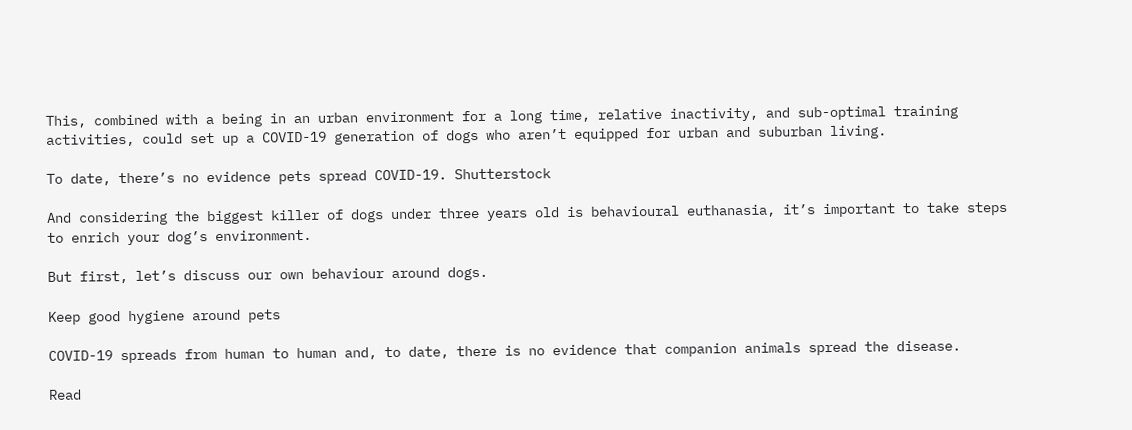This, combined with a being in an urban environment for a long time, relative inactivity, and sub-optimal training activities, could set up a COVID-19 generation of dogs who aren’t equipped for urban and suburban living.

To date, there’s no evidence pets spread COVID-19. Shutterstock

And considering the biggest killer of dogs under three years old is behavioural euthanasia, it’s important to take steps to enrich your dog’s environment.

But first, let’s discuss our own behaviour around dogs.

Keep good hygiene around pets

COVID-19 spreads from human to human and, to date, there is no evidence that companion animals spread the disease.

Read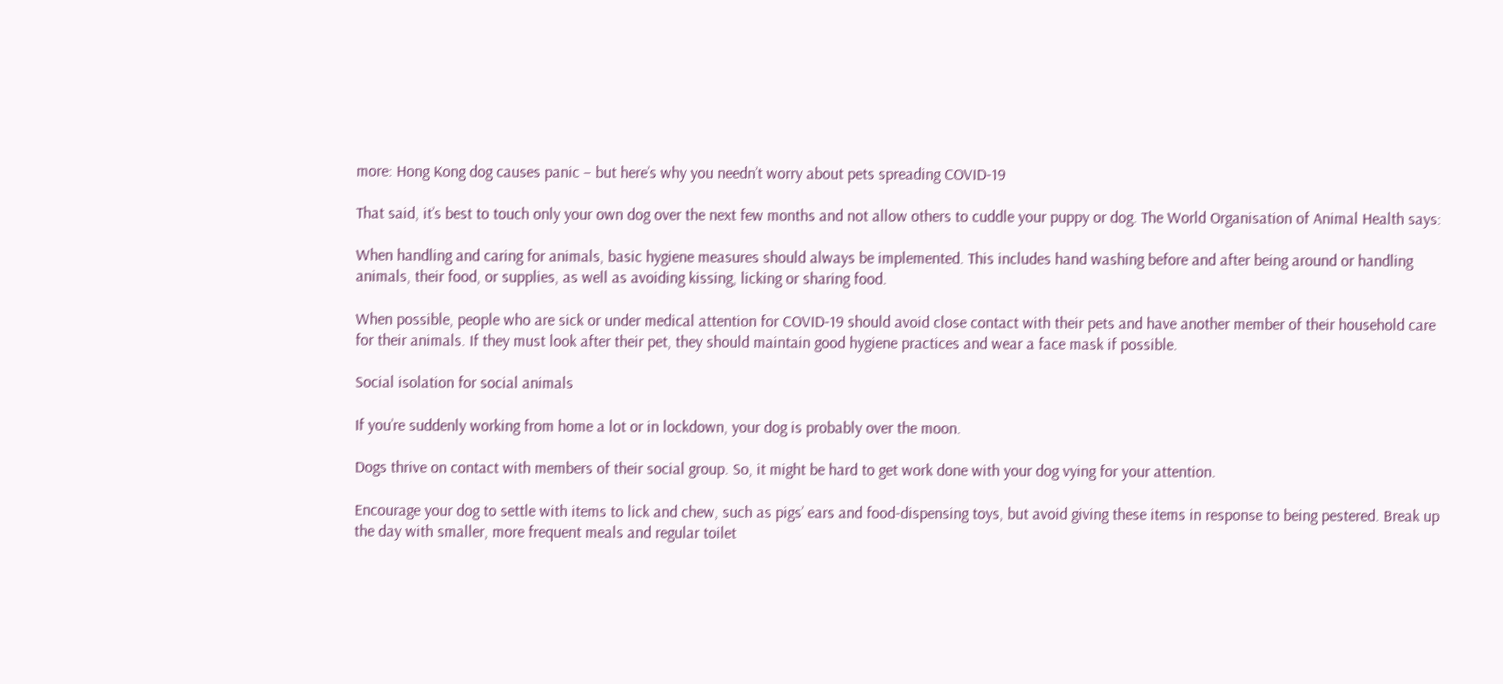more: Hong Kong dog causes panic – but here’s why you needn’t worry about pets spreading COVID-19

That said, it’s best to touch only your own dog over the next few months and not allow others to cuddle your puppy or dog. The World Organisation of Animal Health says:

When handling and caring for animals, basic hygiene measures should always be implemented. This includes hand washing before and after being around or handling animals, their food, or supplies, as well as avoiding kissing, licking or sharing food.

When possible, people who are sick or under medical attention for COVID-19 should avoid close contact with their pets and have another member of their household care for their animals. If they must look after their pet, they should maintain good hygiene practices and wear a face mask if possible.

Social isolation for social animals

If you’re suddenly working from home a lot or in lockdown, your dog is probably over the moon.

Dogs thrive on contact with members of their social group. So, it might be hard to get work done with your dog vying for your attention.

Encourage your dog to settle with items to lick and chew, such as pigs’ ears and food-dispensing toys, but avoid giving these items in response to being pestered. Break up the day with smaller, more frequent meals and regular toilet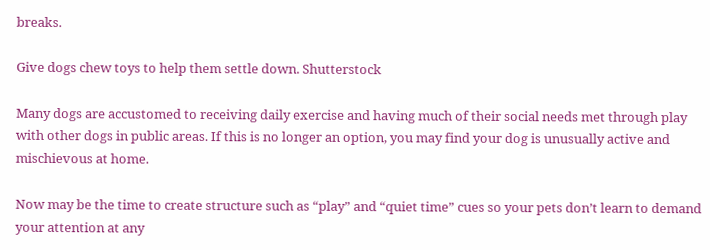breaks.

Give dogs chew toys to help them settle down. Shutterstock

Many dogs are accustomed to receiving daily exercise and having much of their social needs met through play with other dogs in public areas. If this is no longer an option, you may find your dog is unusually active and mischievous at home.

Now may be the time to create structure such as “play” and “quiet time” cues so your pets don’t learn to demand your attention at any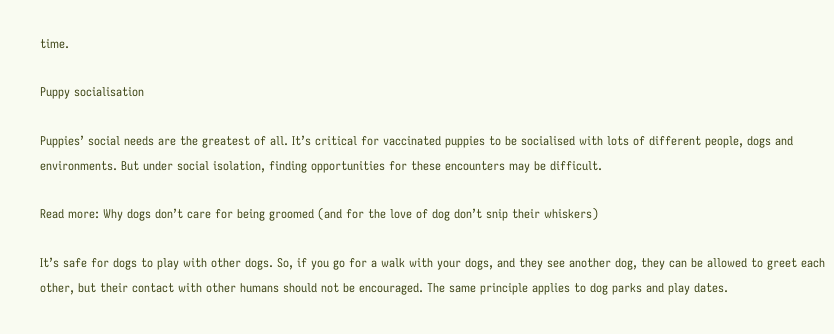time.

Puppy socialisation

Puppies’ social needs are the greatest of all. It’s critical for vaccinated puppies to be socialised with lots of different people, dogs and environments. But under social isolation, finding opportunities for these encounters may be difficult.

Read more: Why dogs don’t care for being groomed (and for the love of dog don’t snip their whiskers)

It’s safe for dogs to play with other dogs. So, if you go for a walk with your dogs, and they see another dog, they can be allowed to greet each other, but their contact with other humans should not be encouraged. The same principle applies to dog parks and play dates.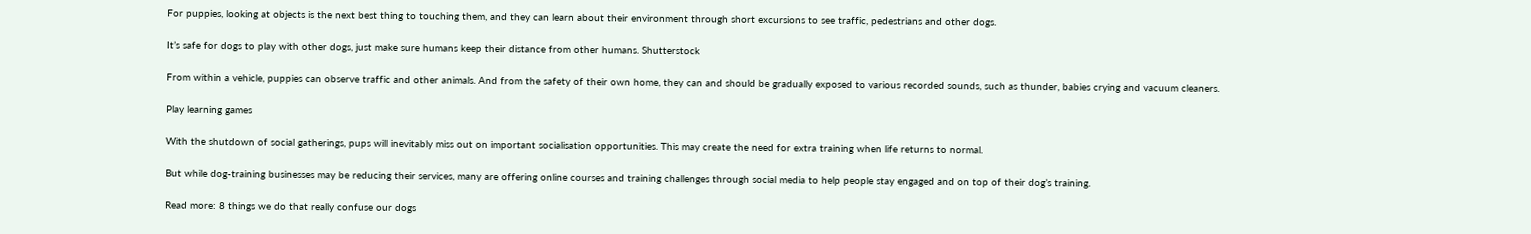For puppies, looking at objects is the next best thing to touching them, and they can learn about their environment through short excursions to see traffic, pedestrians and other dogs.

It’s safe for dogs to play with other dogs, just make sure humans keep their distance from other humans. Shutterstock

From within a vehicle, puppies can observe traffic and other animals. And from the safety of their own home, they can and should be gradually exposed to various recorded sounds, such as thunder, babies crying and vacuum cleaners.

Play learning games

With the shutdown of social gatherings, pups will inevitably miss out on important socialisation opportunities. This may create the need for extra training when life returns to normal.

But while dog-training businesses may be reducing their services, many are offering online courses and training challenges through social media to help people stay engaged and on top of their dog’s training.

Read more: 8 things we do that really confuse our dogs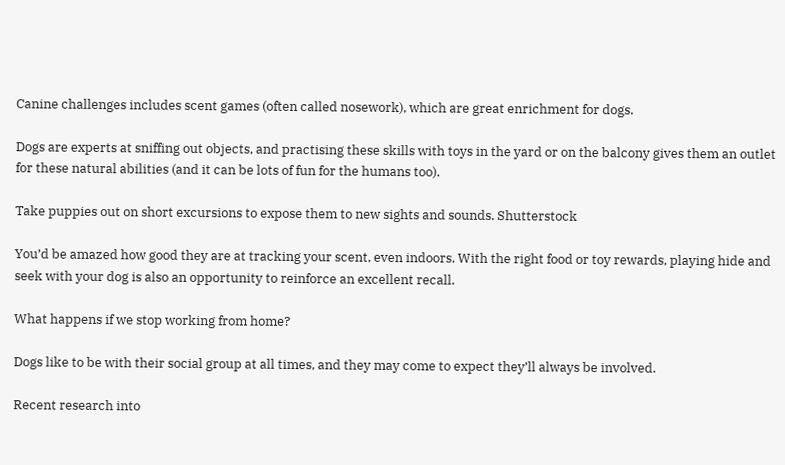Canine challenges includes scent games (often called nosework), which are great enrichment for dogs.

Dogs are experts at sniffing out objects, and practising these skills with toys in the yard or on the balcony gives them an outlet for these natural abilities (and it can be lots of fun for the humans too).

Take puppies out on short excursions to expose them to new sights and sounds. Shutterstock

You’d be amazed how good they are at tracking your scent, even indoors. With the right food or toy rewards, playing hide and seek with your dog is also an opportunity to reinforce an excellent recall.

What happens if we stop working from home?

Dogs like to be with their social group at all times, and they may come to expect they’ll always be involved.

Recent research into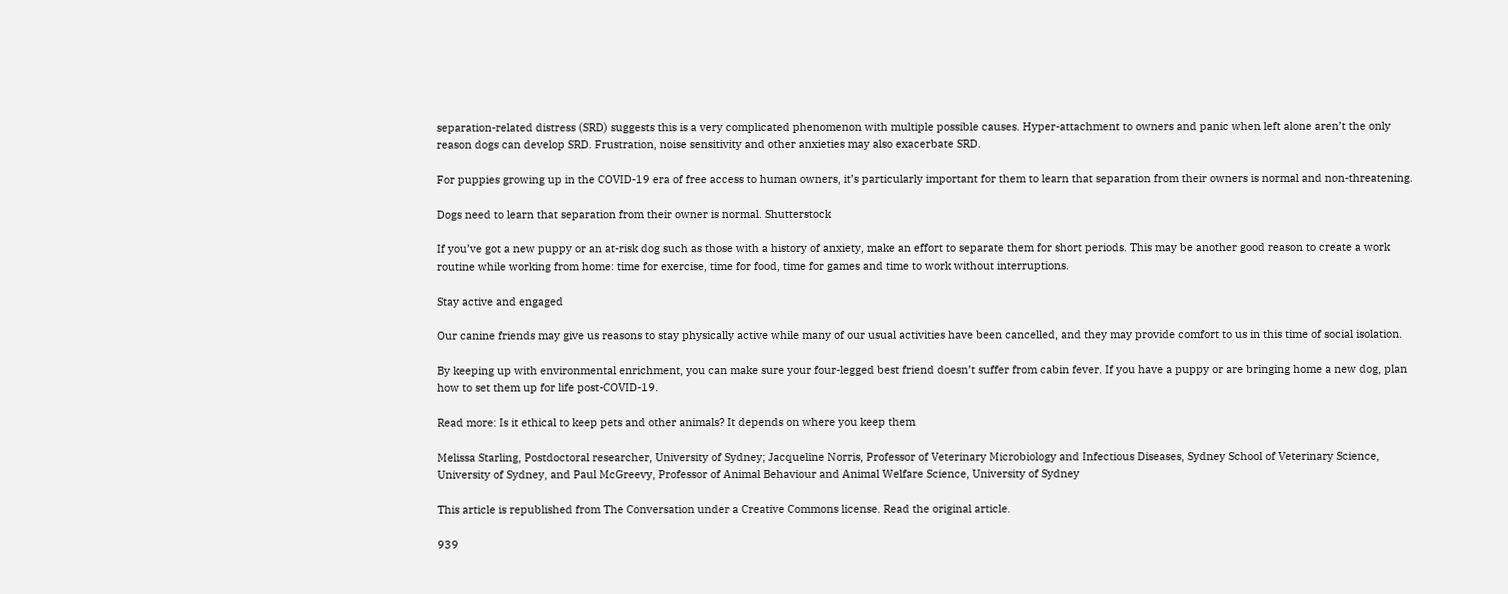separation-related distress (SRD) suggests this is a very complicated phenomenon with multiple possible causes. Hyper-attachment to owners and panic when left alone aren’t the only reason dogs can develop SRD. Frustration, noise sensitivity and other anxieties may also exacerbate SRD.

For puppies growing up in the COVID-19 era of free access to human owners, it’s particularly important for them to learn that separation from their owners is normal and non-threatening.

Dogs need to learn that separation from their owner is normal. Shutterstock

If you’ve got a new puppy or an at-risk dog such as those with a history of anxiety, make an effort to separate them for short periods. This may be another good reason to create a work routine while working from home: time for exercise, time for food, time for games and time to work without interruptions.

Stay active and engaged

Our canine friends may give us reasons to stay physically active while many of our usual activities have been cancelled, and they may provide comfort to us in this time of social isolation.

By keeping up with environmental enrichment, you can make sure your four-legged best friend doesn’t suffer from cabin fever. If you have a puppy or are bringing home a new dog, plan how to set them up for life post-COVID-19.

Read more: Is it ethical to keep pets and other animals? It depends on where you keep them

Melissa Starling, Postdoctoral researcher, University of Sydney; Jacqueline Norris, Professor of Veterinary Microbiology and Infectious Diseases, Sydney School of Veterinary Science, University of Sydney, and Paul McGreevy, Professor of Animal Behaviour and Animal Welfare Science, University of Sydney

This article is republished from The Conversation under a Creative Commons license. Read the original article.

939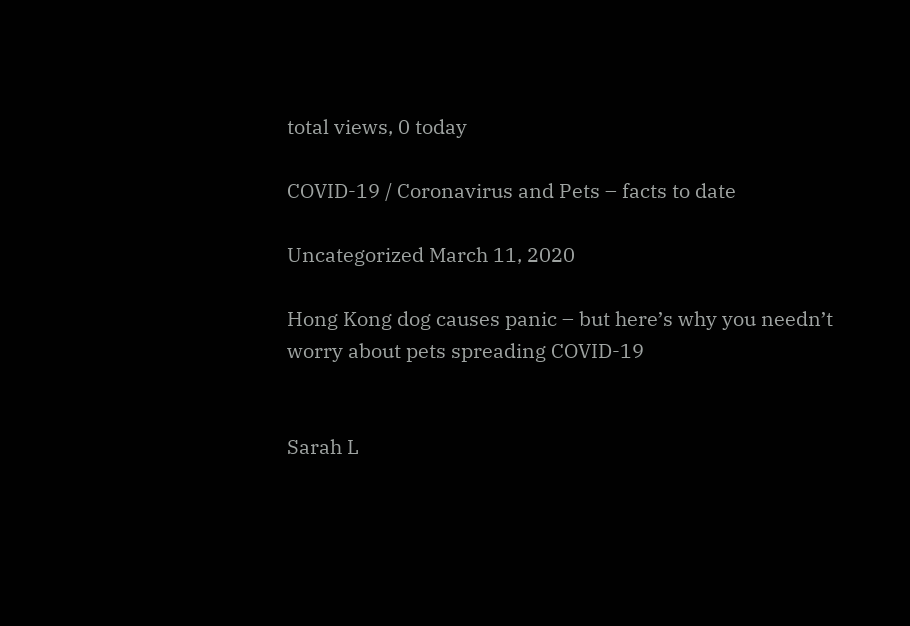total views, 0 today

COVID-19 / Coronavirus and Pets – facts to date

Uncategorized March 11, 2020

Hong Kong dog causes panic – but here’s why you needn’t worry about pets spreading COVID-19


Sarah L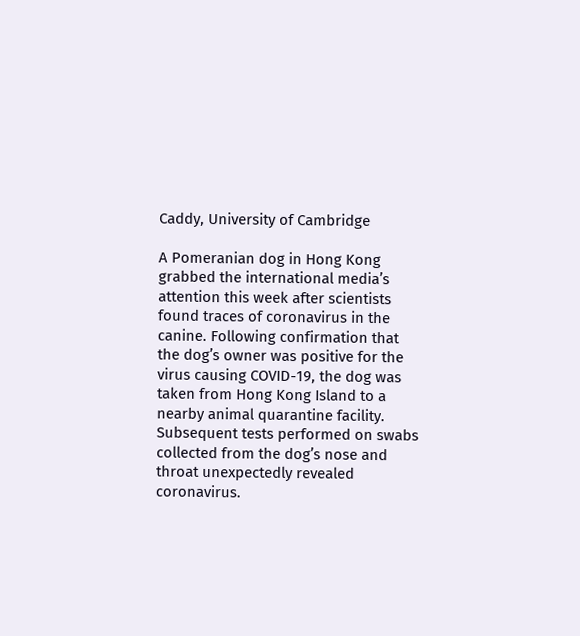Caddy, University of Cambridge

A Pomeranian dog in Hong Kong grabbed the international media’s attention this week after scientists found traces of coronavirus in the canine. Following confirmation that the dog’s owner was positive for the virus causing COVID-19, the dog was taken from Hong Kong Island to a nearby animal quarantine facility. Subsequent tests performed on swabs collected from the dog’s nose and throat unexpectedly revealed coronavirus.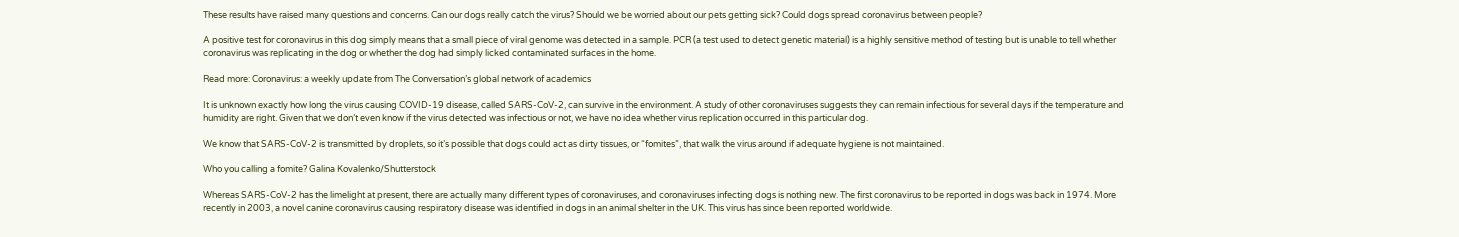These results have raised many questions and concerns. Can our dogs really catch the virus? Should we be worried about our pets getting sick? Could dogs spread coronavirus between people?

A positive test for coronavirus in this dog simply means that a small piece of viral genome was detected in a sample. PCR (a test used to detect genetic material) is a highly sensitive method of testing but is unable to tell whether coronavirus was replicating in the dog or whether the dog had simply licked contaminated surfaces in the home.

Read more: Coronavirus: a weekly update from The Conversation’s global network of academics

It is unknown exactly how long the virus causing COVID-19 disease, called SARS-CoV-2, can survive in the environment. A study of other coronaviruses suggests they can remain infectious for several days if the temperature and humidity are right. Given that we don’t even know if the virus detected was infectious or not, we have no idea whether virus replication occurred in this particular dog.

We know that SARS-CoV-2 is transmitted by droplets, so it’s possible that dogs could act as dirty tissues, or “fomites”, that walk the virus around if adequate hygiene is not maintained.

Who you calling a fomite? Galina Kovalenko/Shutterstock

Whereas SARS-CoV-2 has the limelight at present, there are actually many different types of coronaviruses, and coronaviruses infecting dogs is nothing new. The first coronavirus to be reported in dogs was back in 1974. More recently in 2003, a novel canine coronavirus causing respiratory disease was identified in dogs in an animal shelter in the UK. This virus has since been reported worldwide.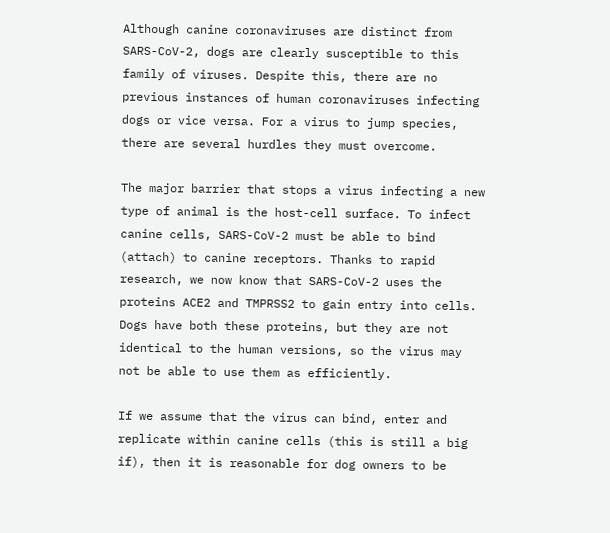Although canine coronaviruses are distinct from SARS-CoV-2, dogs are clearly susceptible to this family of viruses. Despite this, there are no previous instances of human coronaviruses infecting dogs or vice versa. For a virus to jump species, there are several hurdles they must overcome.

The major barrier that stops a virus infecting a new type of animal is the host-cell surface. To infect canine cells, SARS-CoV-2 must be able to bind (attach) to canine receptors. Thanks to rapid research, we now know that SARS-CoV-2 uses the proteins ACE2 and TMPRSS2 to gain entry into cells. Dogs have both these proteins, but they are not identical to the human versions, so the virus may not be able to use them as efficiently.

If we assume that the virus can bind, enter and replicate within canine cells (this is still a big if), then it is reasonable for dog owners to be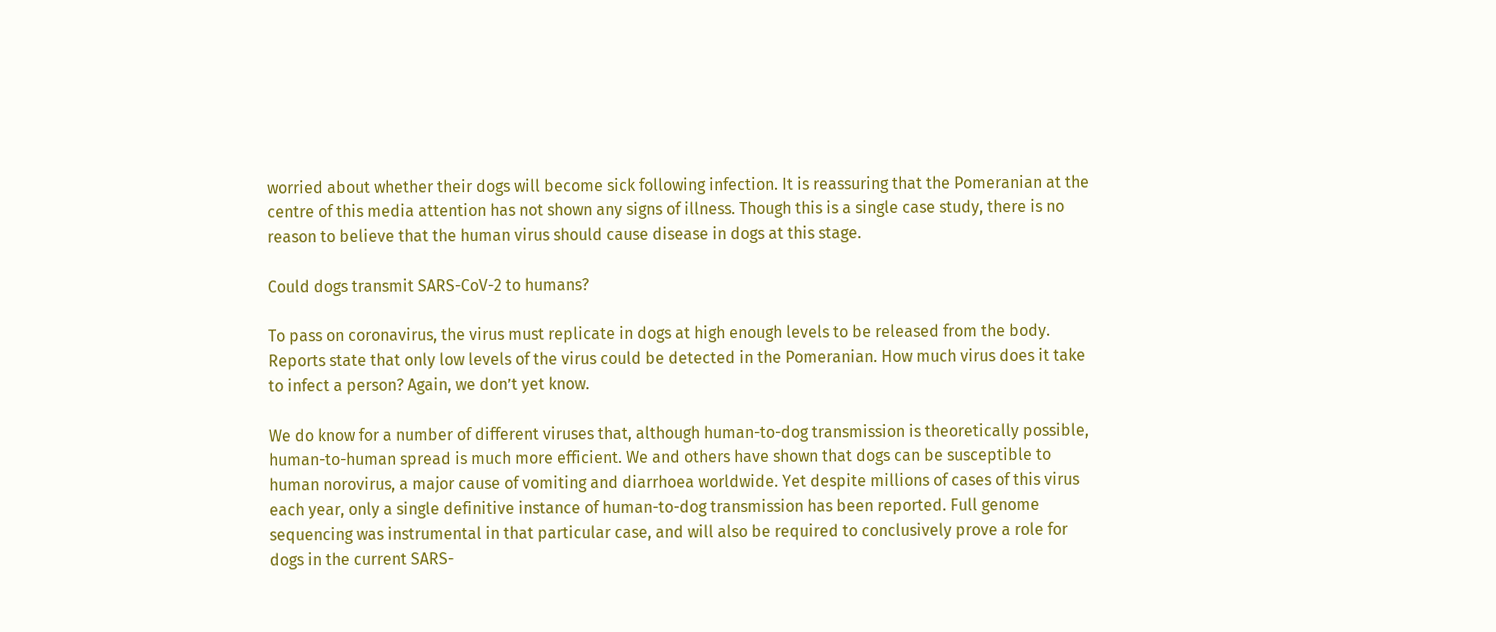worried about whether their dogs will become sick following infection. It is reassuring that the Pomeranian at the centre of this media attention has not shown any signs of illness. Though this is a single case study, there is no reason to believe that the human virus should cause disease in dogs at this stage.

Could dogs transmit SARS-CoV-2 to humans?

To pass on coronavirus, the virus must replicate in dogs at high enough levels to be released from the body. Reports state that only low levels of the virus could be detected in the Pomeranian. How much virus does it take to infect a person? Again, we don’t yet know.

We do know for a number of different viruses that, although human-to-dog transmission is theoretically possible, human-to-human spread is much more efficient. We and others have shown that dogs can be susceptible to human norovirus, a major cause of vomiting and diarrhoea worldwide. Yet despite millions of cases of this virus each year, only a single definitive instance of human-to-dog transmission has been reported. Full genome sequencing was instrumental in that particular case, and will also be required to conclusively prove a role for dogs in the current SARS-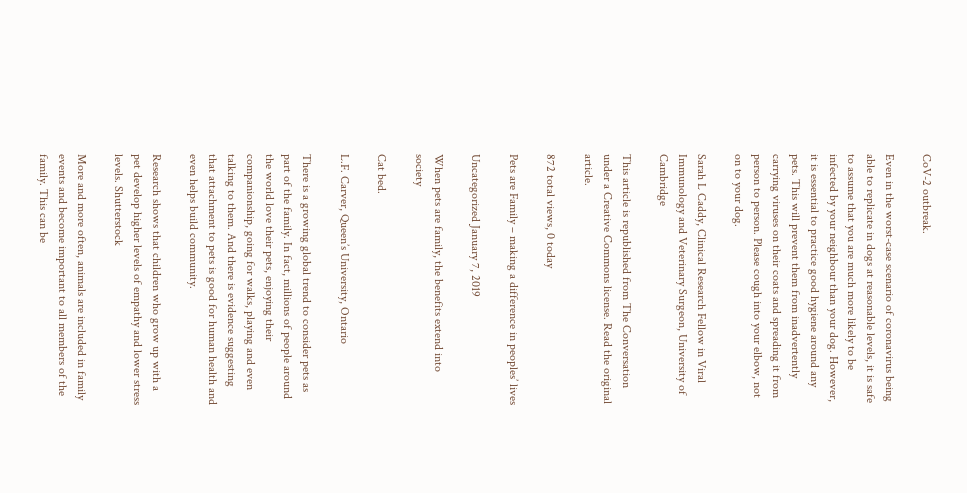CoV-2 outbreak.

Even in the worst-case scenario of coronavirus being able to replicate in dogs at reasonable levels, it is safe to assume that you are much more likely to be infected by your neighbour than your dog. However, it is essential to practice good hygiene around any pets. This will prevent them from inadvertently carrying viruses on their coats and spreading it from person to person. Please cough into your elbow, not on to your dog.

Sarah L Caddy, Clinical Research Fellow in Viral Immunology and Veterinary Surgeon, University of Cambridge

This article is republished from The Conversation under a Creative Commons license. Read the original article.

872 total views, 0 today

Pets are Family – making a difference in peoples’ lives

Uncategorized January 7, 2019

When pets are family, the benefits extend into society

Cat bed.

L.F. Carver, Queen’s University, Ontario

There is a growing global trend to consider pets as part of the family. In fact, millions of people around the world love their pets, enjoying their companionship, going for walks, playing and even talking to them. And there is evidence suggesting that attachment to pets is good for human health and even helps build community.

Research shows that children who grow up with a pet develop higher levels of empathy and lower stress levels. Shutterstock

More and more often, animals are included in family events and become important to all members of the family. This can be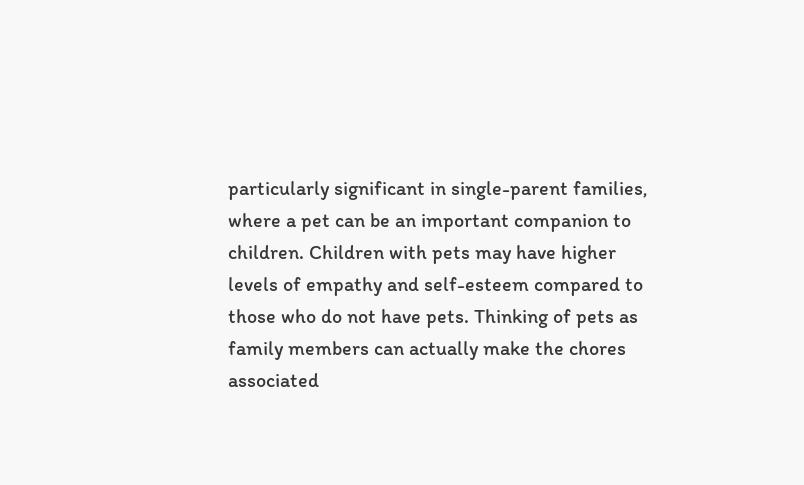particularly significant in single-parent families, where a pet can be an important companion to children. Children with pets may have higher levels of empathy and self-esteem compared to those who do not have pets. Thinking of pets as family members can actually make the chores associated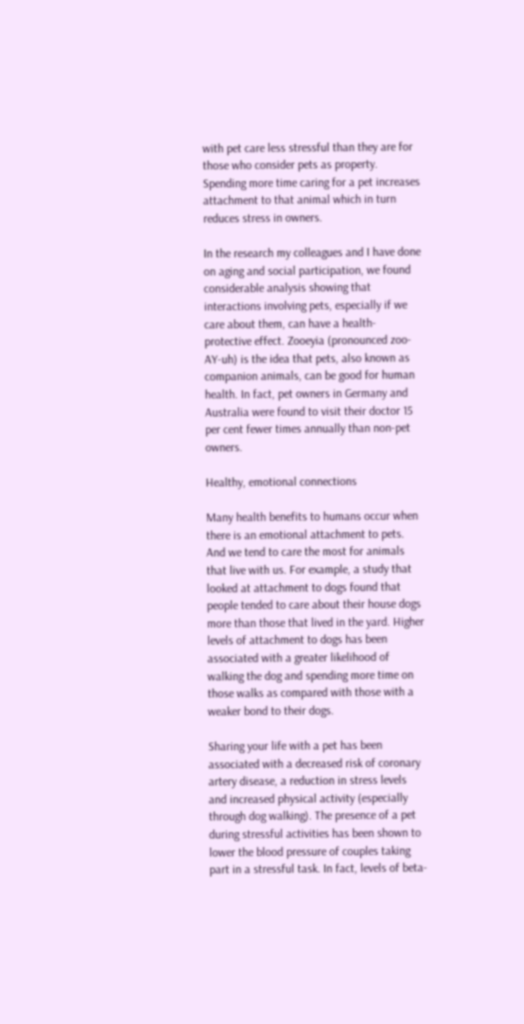with pet care less stressful than they are for those who consider pets as property. Spending more time caring for a pet increases attachment to that animal which in turn reduces stress in owners.

In the research my colleagues and I have done on aging and social participation, we found considerable analysis showing that interactions involving pets, especially if we care about them, can have a health-protective effect. Zooeyia (pronounced zoo-AY-uh) is the idea that pets, also known as companion animals, can be good for human health. In fact, pet owners in Germany and Australia were found to visit their doctor 15 per cent fewer times annually than non-pet owners.

Healthy, emotional connections

Many health benefits to humans occur when there is an emotional attachment to pets. And we tend to care the most for animals that live with us. For example, a study that looked at attachment to dogs found that people tended to care about their house dogs more than those that lived in the yard. Higher levels of attachment to dogs has been associated with a greater likelihood of walking the dog and spending more time on those walks as compared with those with a weaker bond to their dogs.

Sharing your life with a pet has been associated with a decreased risk of coronary artery disease, a reduction in stress levels and increased physical activity (especially through dog walking). The presence of a pet during stressful activities has been shown to lower the blood pressure of couples taking part in a stressful task. In fact, levels of beta-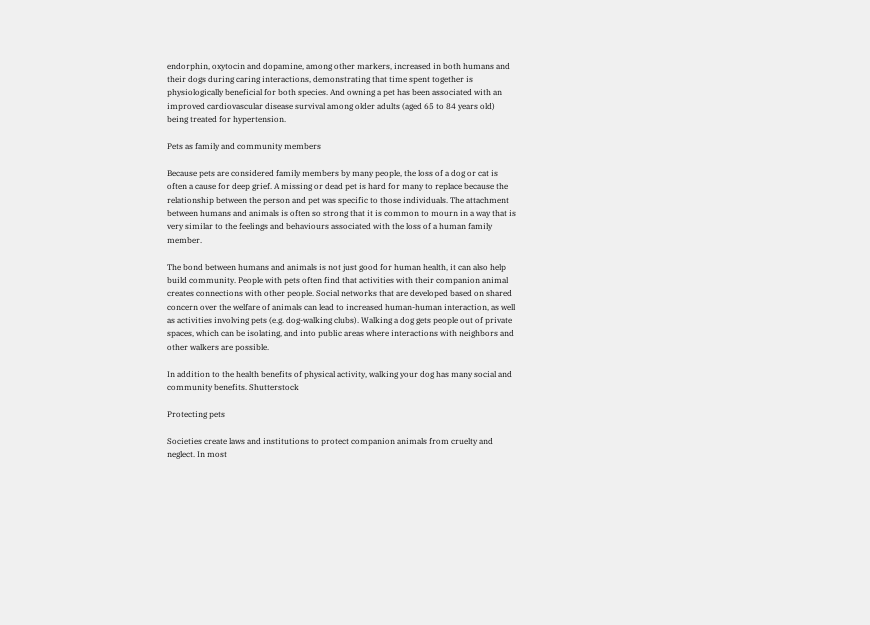endorphin, oxytocin and dopamine, among other markers, increased in both humans and their dogs during caring interactions, demonstrating that time spent together is physiologically beneficial for both species. And owning a pet has been associated with an improved cardiovascular disease survival among older adults (aged 65 to 84 years old) being treated for hypertension.

Pets as family and community members

Because pets are considered family members by many people, the loss of a dog or cat is often a cause for deep grief. A missing or dead pet is hard for many to replace because the relationship between the person and pet was specific to those individuals. The attachment between humans and animals is often so strong that it is common to mourn in a way that is very similar to the feelings and behaviours associated with the loss of a human family member.

The bond between humans and animals is not just good for human health, it can also help build community. People with pets often find that activities with their companion animal creates connections with other people. Social networks that are developed based on shared concern over the welfare of animals can lead to increased human-human interaction, as well as activities involving pets (e.g. dog-walking clubs). Walking a dog gets people out of private spaces, which can be isolating, and into public areas where interactions with neighbors and other walkers are possible.

In addition to the health benefits of physical activity, walking your dog has many social and community benefits. Shutterstock

Protecting pets

Societies create laws and institutions to protect companion animals from cruelty and neglect. In most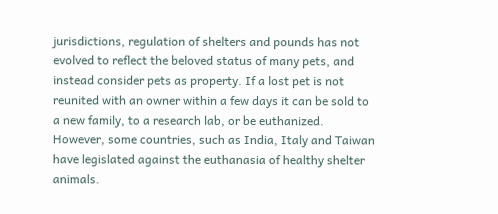jurisdictions, regulation of shelters and pounds has not evolved to reflect the beloved status of many pets, and instead consider pets as property. If a lost pet is not reunited with an owner within a few days it can be sold to a new family, to a research lab, or be euthanized. However, some countries, such as India, Italy and Taiwan have legislated against the euthanasia of healthy shelter animals.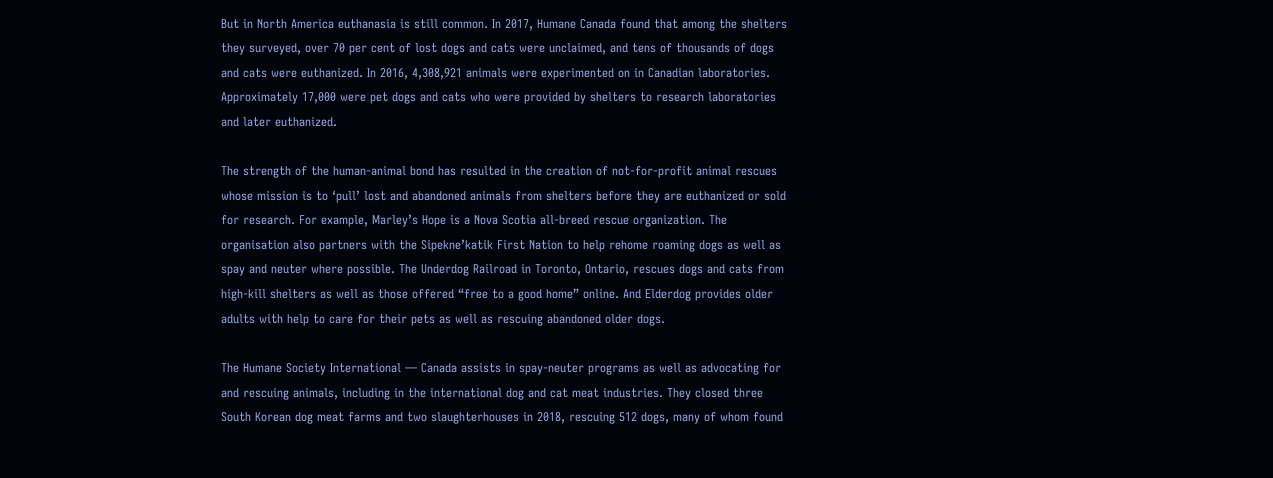But in North America euthanasia is still common. In 2017, Humane Canada found that among the shelters they surveyed, over 70 per cent of lost dogs and cats were unclaimed, and tens of thousands of dogs and cats were euthanized. In 2016, 4,308,921 animals were experimented on in Canadian laboratories. Approximately 17,000 were pet dogs and cats who were provided by shelters to research laboratories and later euthanized.

The strength of the human-animal bond has resulted in the creation of not-for-profit animal rescues whose mission is to ‘pull’ lost and abandoned animals from shelters before they are euthanized or sold for research. For example, Marley’s Hope is a Nova Scotia all-breed rescue organization. The organisation also partners with the Sipekne’katik First Nation to help rehome roaming dogs as well as spay and neuter where possible. The Underdog Railroad in Toronto, Ontario, rescues dogs and cats from high-kill shelters as well as those offered “free to a good home” online. And Elderdog provides older adults with help to care for their pets as well as rescuing abandoned older dogs.

The Humane Society International — Canada assists in spay-neuter programs as well as advocating for and rescuing animals, including in the international dog and cat meat industries. They closed three South Korean dog meat farms and two slaughterhouses in 2018, rescuing 512 dogs, many of whom found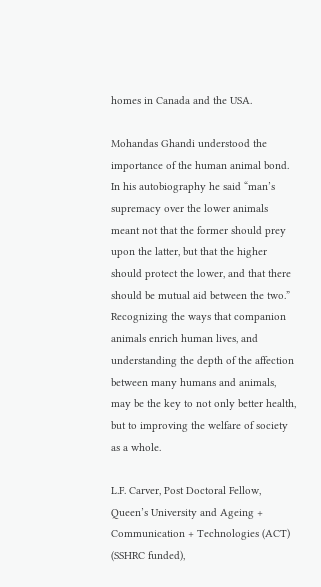homes in Canada and the USA.

Mohandas Ghandi understood the importance of the human animal bond. In his autobiography he said “man’s supremacy over the lower animals meant not that the former should prey upon the latter, but that the higher should protect the lower, and that there should be mutual aid between the two.” Recognizing the ways that companion animals enrich human lives, and understanding the depth of the affection between many humans and animals, may be the key to not only better health, but to improving the welfare of society as a whole.

L.F. Carver, Post Doctoral Fellow, Queen’s University and Ageing + Communication + Technologies (ACT) (SSHRC funded),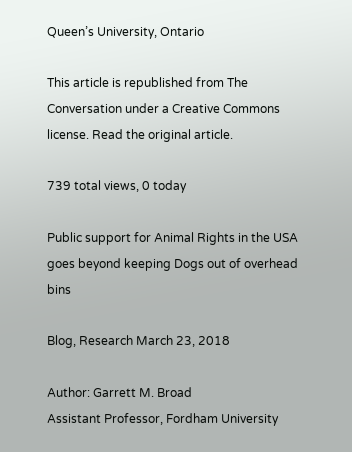Queen’s University, Ontario

This article is republished from The Conversation under a Creative Commons license. Read the original article.

739 total views, 0 today

Public support for Animal Rights in the USA goes beyond keeping Dogs out of overhead bins

Blog, Research March 23, 2018

Author: Garrett M. Broad
Assistant Professor, Fordham University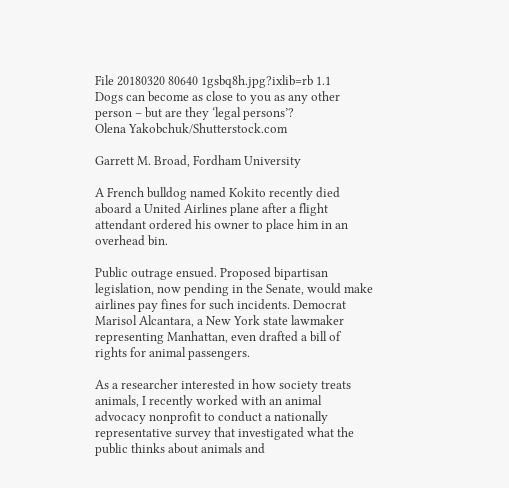File 20180320 80640 1gsbq8h.jpg?ixlib=rb 1.1
Dogs can become as close to you as any other person – but are they ‘legal persons’?
Olena Yakobchuk/Shutterstock.com

Garrett M. Broad, Fordham University

A French bulldog named Kokito recently died aboard a United Airlines plane after a flight attendant ordered his owner to place him in an overhead bin.

Public outrage ensued. Proposed bipartisan legislation, now pending in the Senate, would make airlines pay fines for such incidents. Democrat Marisol Alcantara, a New York state lawmaker representing Manhattan, even drafted a bill of rights for animal passengers.

As a researcher interested in how society treats animals, I recently worked with an animal advocacy nonprofit to conduct a nationally representative survey that investigated what the public thinks about animals and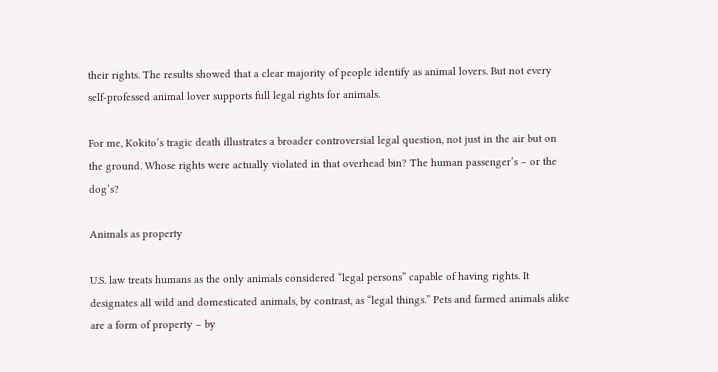their rights. The results showed that a clear majority of people identify as animal lovers. But not every self-professed animal lover supports full legal rights for animals.

For me, Kokito’s tragic death illustrates a broader controversial legal question, not just in the air but on the ground. Whose rights were actually violated in that overhead bin? The human passenger’s – or the dog’s?

Animals as property

U.S. law treats humans as the only animals considered “legal persons” capable of having rights. It designates all wild and domesticated animals, by contrast, as “legal things.” Pets and farmed animals alike are a form of property – by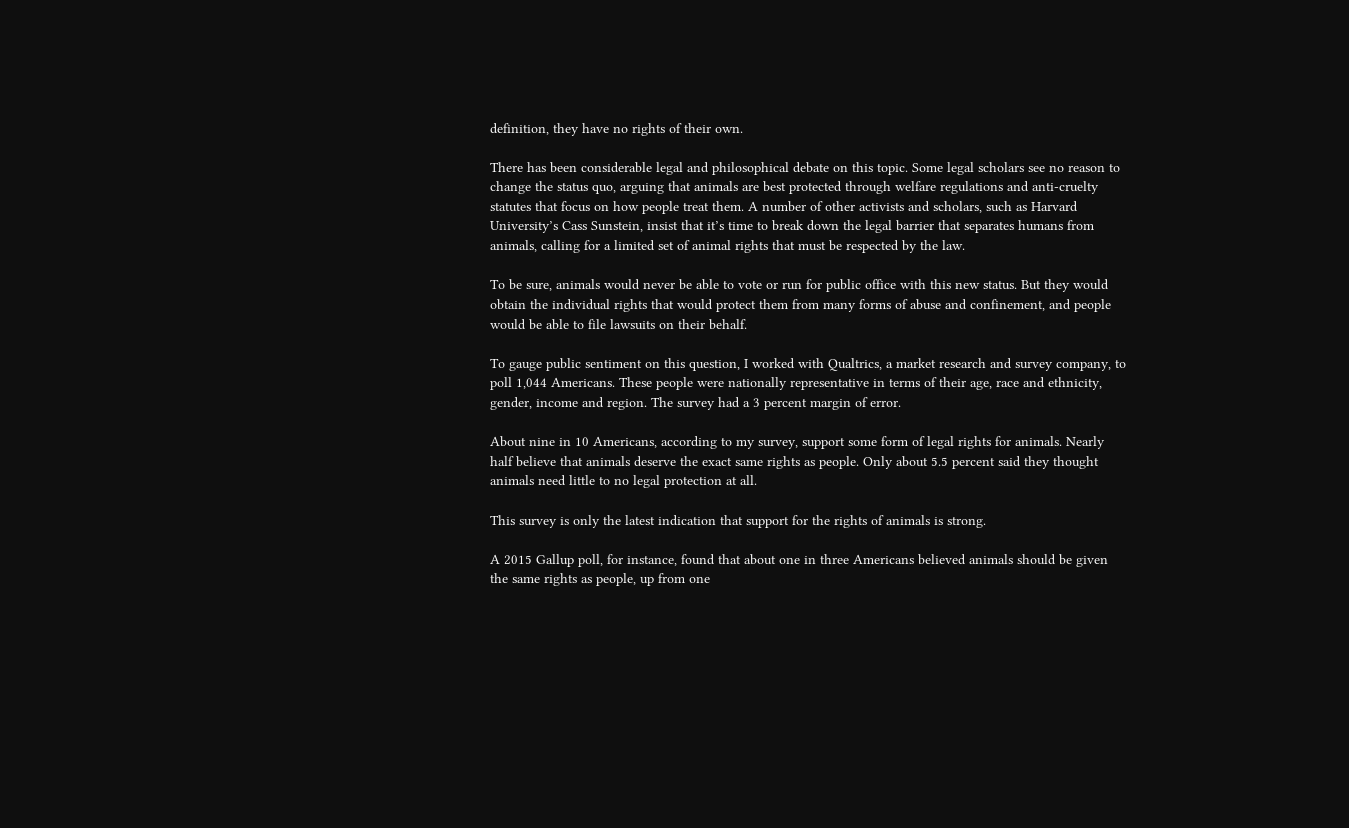definition, they have no rights of their own.

There has been considerable legal and philosophical debate on this topic. Some legal scholars see no reason to change the status quo, arguing that animals are best protected through welfare regulations and anti-cruelty statutes that focus on how people treat them. A number of other activists and scholars, such as Harvard University’s Cass Sunstein, insist that it’s time to break down the legal barrier that separates humans from animals, calling for a limited set of animal rights that must be respected by the law.

To be sure, animals would never be able to vote or run for public office with this new status. But they would obtain the individual rights that would protect them from many forms of abuse and confinement, and people would be able to file lawsuits on their behalf.

To gauge public sentiment on this question, I worked with Qualtrics, a market research and survey company, to poll 1,044 Americans. These people were nationally representative in terms of their age, race and ethnicity, gender, income and region. The survey had a 3 percent margin of error.

About nine in 10 Americans, according to my survey, support some form of legal rights for animals. Nearly half believe that animals deserve the exact same rights as people. Only about 5.5 percent said they thought animals need little to no legal protection at all.

This survey is only the latest indication that support for the rights of animals is strong.

A 2015 Gallup poll, for instance, found that about one in three Americans believed animals should be given the same rights as people, up from one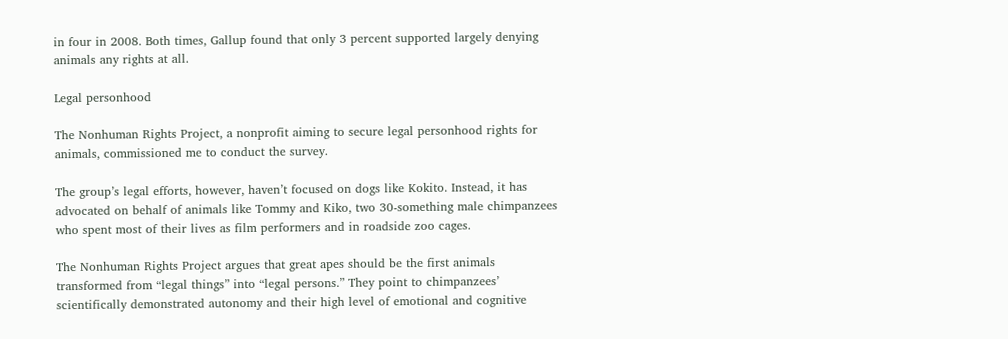in four in 2008. Both times, Gallup found that only 3 percent supported largely denying animals any rights at all.

Legal personhood

The Nonhuman Rights Project, a nonprofit aiming to secure legal personhood rights for animals, commissioned me to conduct the survey.

The group’s legal efforts, however, haven’t focused on dogs like Kokito. Instead, it has advocated on behalf of animals like Tommy and Kiko, two 30-something male chimpanzees who spent most of their lives as film performers and in roadside zoo cages.

The Nonhuman Rights Project argues that great apes should be the first animals transformed from “legal things” into “legal persons.” They point to chimpanzees’ scientifically demonstrated autonomy and their high level of emotional and cognitive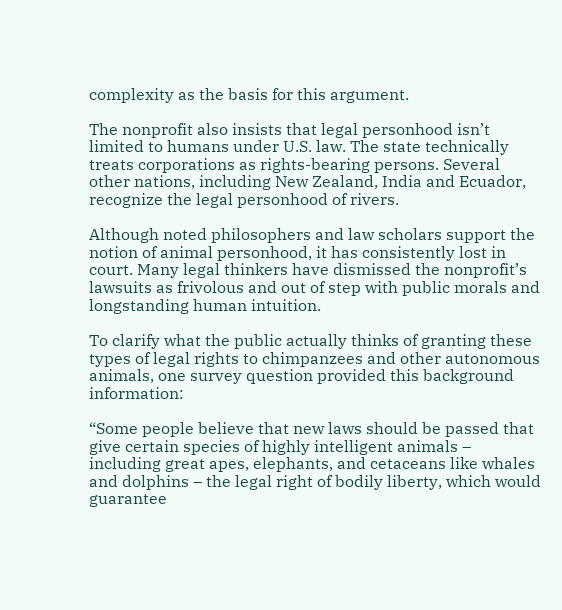complexity as the basis for this argument.

The nonprofit also insists that legal personhood isn’t limited to humans under U.S. law. The state technically treats corporations as rights-bearing persons. Several other nations, including New Zealand, India and Ecuador, recognize the legal personhood of rivers.

Although noted philosophers and law scholars support the notion of animal personhood, it has consistently lost in court. Many legal thinkers have dismissed the nonprofit’s lawsuits as frivolous and out of step with public morals and longstanding human intuition.

To clarify what the public actually thinks of granting these types of legal rights to chimpanzees and other autonomous animals, one survey question provided this background information:

“Some people believe that new laws should be passed that give certain species of highly intelligent animals – including great apes, elephants, and cetaceans like whales and dolphins – the legal right of bodily liberty, which would guarantee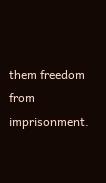them freedom from imprisonment.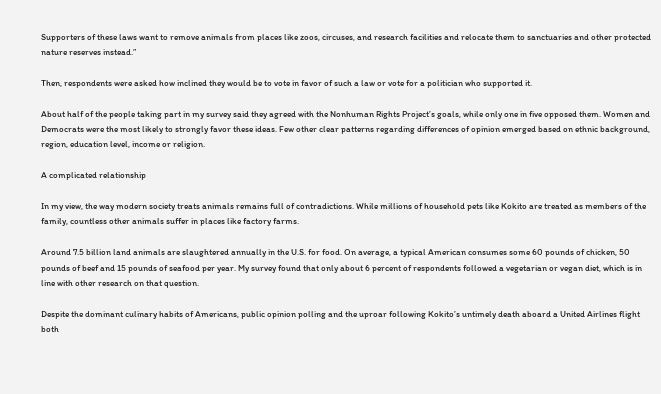Supporters of these laws want to remove animals from places like zoos, circuses, and research facilities and relocate them to sanctuaries and other protected nature reserves instead.”

Then, respondents were asked how inclined they would be to vote in favor of such a law or vote for a politician who supported it.

About half of the people taking part in my survey said they agreed with the Nonhuman Rights Project’s goals, while only one in five opposed them. Women and Democrats were the most likely to strongly favor these ideas. Few other clear patterns regarding differences of opinion emerged based on ethnic background, region, education level, income or religion.

A complicated relationship

In my view, the way modern society treats animals remains full of contradictions. While millions of household pets like Kokito are treated as members of the family, countless other animals suffer in places like factory farms.

Around 7.5 billion land animals are slaughtered annually in the U.S. for food. On average, a typical American consumes some 60 pounds of chicken, 50 pounds of beef and 15 pounds of seafood per year. My survey found that only about 6 percent of respondents followed a vegetarian or vegan diet, which is in line with other research on that question.

Despite the dominant culinary habits of Americans, public opinion polling and the uproar following Kokito’s untimely death aboard a United Airlines flight both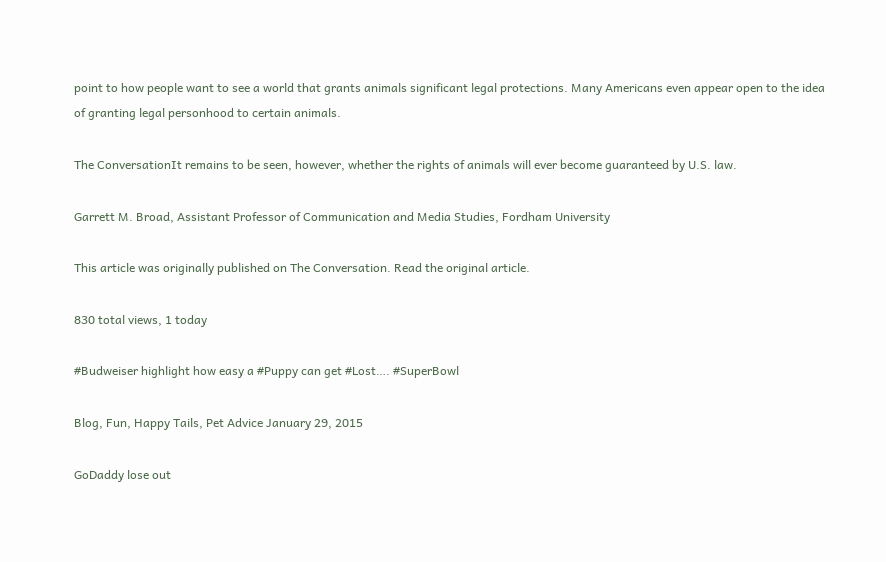point to how people want to see a world that grants animals significant legal protections. Many Americans even appear open to the idea of granting legal personhood to certain animals.

The ConversationIt remains to be seen, however, whether the rights of animals will ever become guaranteed by U.S. law.

Garrett M. Broad, Assistant Professor of Communication and Media Studies, Fordham University

This article was originally published on The Conversation. Read the original article.

830 total views, 1 today

#Budweiser highlight how easy a #Puppy can get #Lost…. #SuperBowl

Blog, Fun, Happy Tails, Pet Advice January 29, 2015

GoDaddy lose out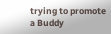trying to promote a Buddy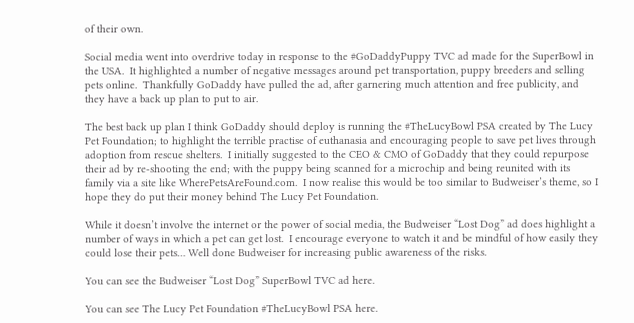of their own.

Social media went into overdrive today in response to the #GoDaddyPuppy TVC ad made for the SuperBowl in the USA.  It highlighted a number of negative messages around pet transportation, puppy breeders and selling pets online.  Thankfully GoDaddy have pulled the ad, after garnering much attention and free publicity, and they have a back up plan to put to air.

The best back up plan I think GoDaddy should deploy is running the #TheLucyBowl PSA created by The Lucy Pet Foundation; to highlight the terrible practise of euthanasia and encouraging people to save pet lives through adoption from rescue shelters.  I initially suggested to the CEO & CMO of GoDaddy that they could repurpose their ad by re-shooting the end; with the puppy being scanned for a microchip and being reunited with its family via a site like WherePetsAreFound.com.  I now realise this would be too similar to Budweiser’s theme, so I hope they do put their money behind The Lucy Pet Foundation.

While it doesn’t involve the internet or the power of social media, the Budweiser “Lost Dog” ad does highlight a number of ways in which a pet can get lost.  I encourage everyone to watch it and be mindful of how easily they could lose their pets… Well done Budweiser for increasing public awareness of the risks.

You can see the Budweiser “Lost Dog” SuperBowl TVC ad here.

You can see The Lucy Pet Foundation #TheLucyBowl PSA here.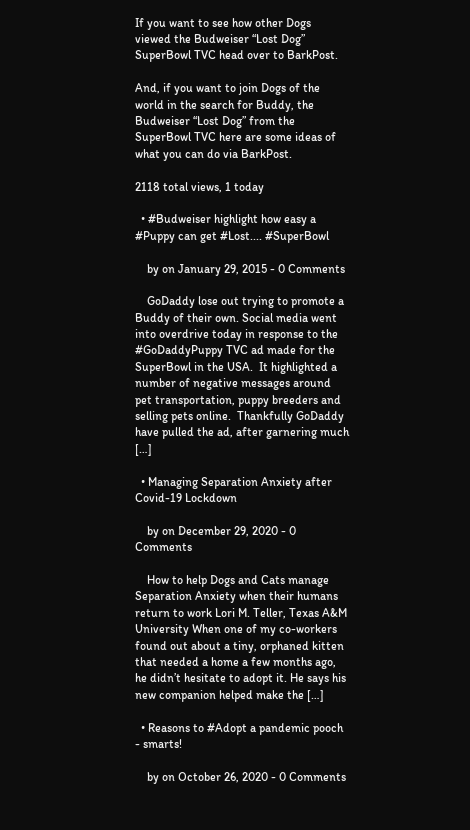If you want to see how other Dogs viewed the Budweiser “Lost Dog” SuperBowl TVC head over to BarkPost.

And, if you want to join Dogs of the world in the search for Buddy, the Budweiser “Lost Dog” from the SuperBowl TVC here are some ideas of what you can do via BarkPost.

2118 total views, 1 today

  • #Budweiser highlight how easy a #Puppy can get #Lost.... #SuperBowl

    by on January 29, 2015 - 0 Comments

    GoDaddy lose out trying to promote a Buddy of their own. Social media went into overdrive today in response to the #GoDaddyPuppy TVC ad made for the SuperBowl in the USA.  It highlighted a number of negative messages around pet transportation, puppy breeders and selling pets online.  Thankfully GoDaddy have pulled the ad, after garnering much […]

  • Managing Separation Anxiety after Covid-19 Lockdown

    by on December 29, 2020 - 0 Comments

    How to help Dogs and Cats manage Separation Anxiety when their humans return to work Lori M. Teller, Texas A&M University When one of my co-workers found out about a tiny, orphaned kitten that needed a home a few months ago, he didn’t hesitate to adopt it. He says his new companion helped make the […]

  • Reasons to #Adopt a pandemic pooch - smarts!

    by on October 26, 2020 - 0 Comments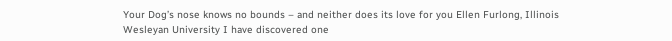Your Dog’s nose knows no bounds – and neither does its love for you Ellen Furlong, Illinois Wesleyan University I have discovered one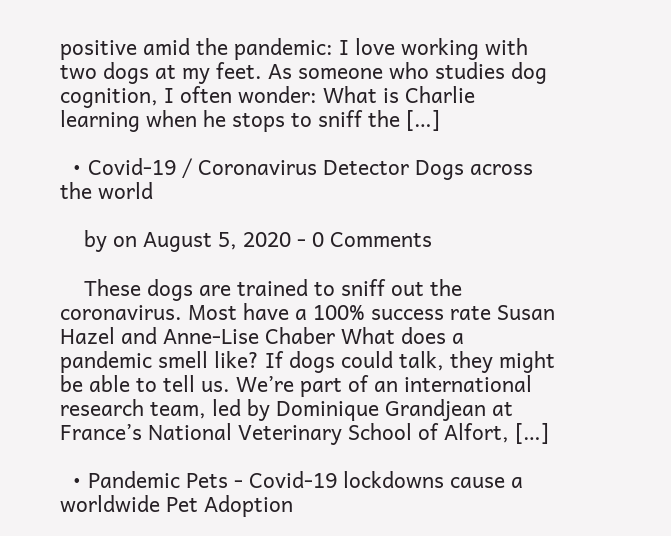positive amid the pandemic: I love working with two dogs at my feet. As someone who studies dog cognition, I often wonder: What is Charlie learning when he stops to sniff the […]

  • Covid-19 / Coronavirus Detector Dogs across the world

    by on August 5, 2020 - 0 Comments

    These dogs are trained to sniff out the coronavirus. Most have a 100% success rate Susan Hazel and Anne-Lise Chaber What does a pandemic smell like? If dogs could talk, they might be able to tell us. We’re part of an international research team, led by Dominique Grandjean at France’s National Veterinary School of Alfort, […]

  • Pandemic Pets - Covid-19 lockdowns cause a worldwide Pet Adoption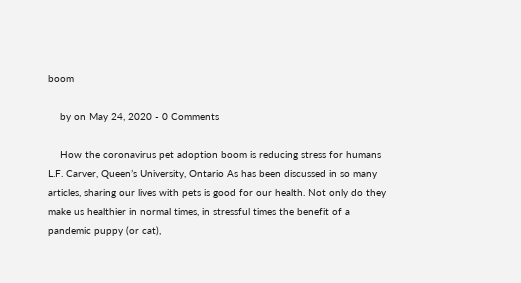boom

    by on May 24, 2020 - 0 Comments

    How the coronavirus pet adoption boom is reducing stress for humans L.F. Carver, Queen’s University, Ontario As has been discussed in so many articles, sharing our lives with pets is good for our health. Not only do they make us healthier in normal times, in stressful times the benefit of a pandemic puppy (or cat),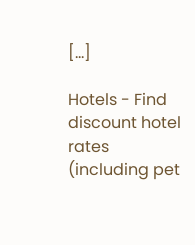[…]

Hotels - Find discount hotel rates (including pet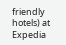friendly hotels) at Expedia